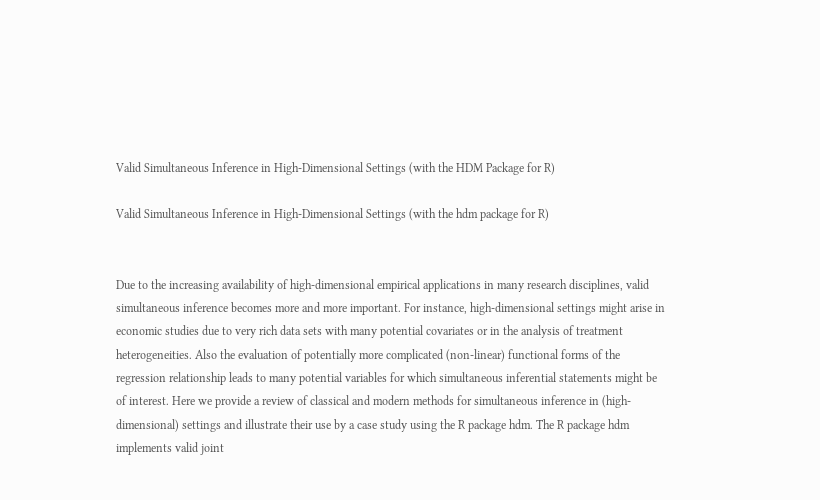Valid Simultaneous Inference in High-Dimensional Settings (with the HDM Package for R)

Valid Simultaneous Inference in High-Dimensional Settings (with the hdm package for R)


Due to the increasing availability of high-dimensional empirical applications in many research disciplines, valid simultaneous inference becomes more and more important. For instance, high-dimensional settings might arise in economic studies due to very rich data sets with many potential covariates or in the analysis of treatment heterogeneities. Also the evaluation of potentially more complicated (non-linear) functional forms of the regression relationship leads to many potential variables for which simultaneous inferential statements might be of interest. Here we provide a review of classical and modern methods for simultaneous inference in (high-dimensional) settings and illustrate their use by a case study using the R package hdm. The R package hdm implements valid joint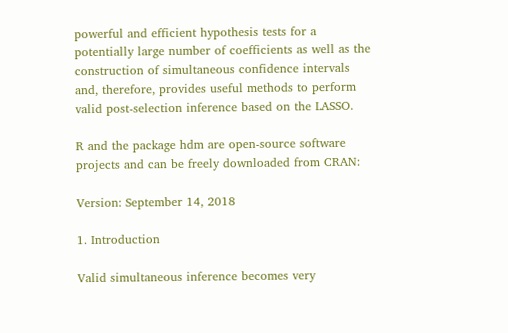powerful and efficient hypothesis tests for a potentially large number of coefficients as well as the construction of simultaneous confidence intervals and, therefore, provides useful methods to perform valid post-selection inference based on the LASSO.

R and the package hdm are open-source software projects and can be freely downloaded from CRAN:

Version: September 14, 2018

1. Introduction

Valid simultaneous inference becomes very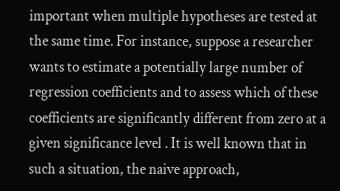important when multiple hypotheses are tested at the same time. For instance, suppose a researcher wants to estimate a potentially large number of regression coefficients and to assess which of these coefficients are significantly different from zero at a given significance level . It is well known that in such a situation, the naive approach,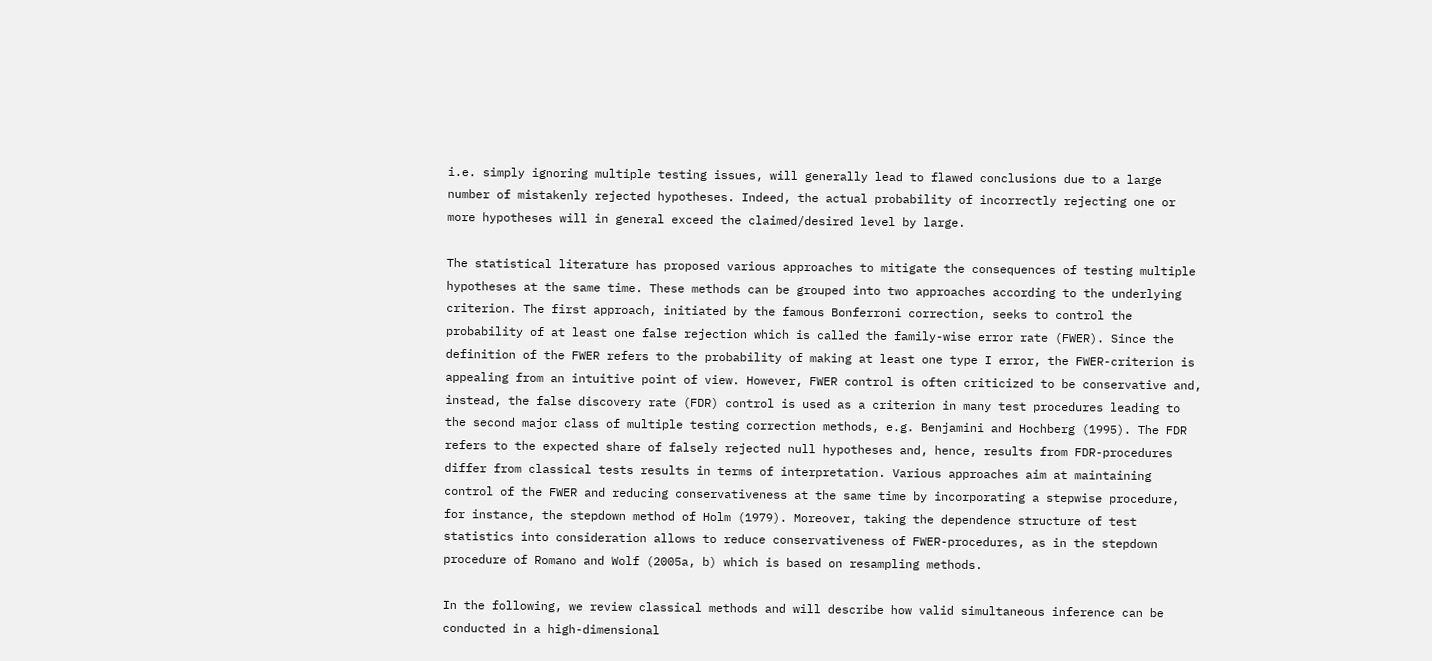i.e. simply ignoring multiple testing issues, will generally lead to flawed conclusions due to a large number of mistakenly rejected hypotheses. Indeed, the actual probability of incorrectly rejecting one or more hypotheses will in general exceed the claimed/desired level by large.

The statistical literature has proposed various approaches to mitigate the consequences of testing multiple hypotheses at the same time. These methods can be grouped into two approaches according to the underlying criterion. The first approach, initiated by the famous Bonferroni correction, seeks to control the probability of at least one false rejection which is called the family-wise error rate (FWER). Since the definition of the FWER refers to the probability of making at least one type I error, the FWER-criterion is appealing from an intuitive point of view. However, FWER control is often criticized to be conservative and, instead, the false discovery rate (FDR) control is used as a criterion in many test procedures leading to the second major class of multiple testing correction methods, e.g. Benjamini and Hochberg (1995). The FDR refers to the expected share of falsely rejected null hypotheses and, hence, results from FDR-procedures differ from classical tests results in terms of interpretation. Various approaches aim at maintaining control of the FWER and reducing conservativeness at the same time by incorporating a stepwise procedure, for instance, the stepdown method of Holm (1979). Moreover, taking the dependence structure of test statistics into consideration allows to reduce conservativeness of FWER-procedures, as in the stepdown procedure of Romano and Wolf (2005a, b) which is based on resampling methods.

In the following, we review classical methods and will describe how valid simultaneous inference can be conducted in a high-dimensional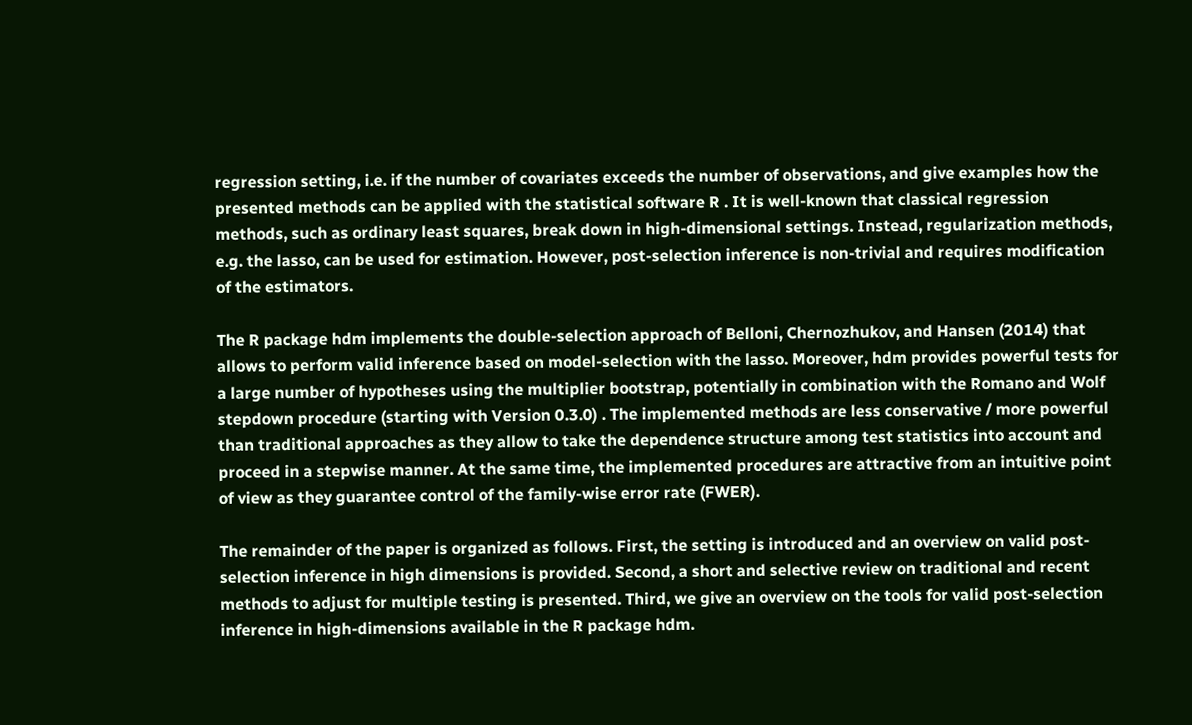regression setting, i.e. if the number of covariates exceeds the number of observations, and give examples how the presented methods can be applied with the statistical software R . It is well-known that classical regression methods, such as ordinary least squares, break down in high-dimensional settings. Instead, regularization methods, e.g. the lasso, can be used for estimation. However, post-selection inference is non-trivial and requires modification of the estimators.

The R package hdm implements the double-selection approach of Belloni, Chernozhukov, and Hansen (2014) that allows to perform valid inference based on model-selection with the lasso. Moreover, hdm provides powerful tests for a large number of hypotheses using the multiplier bootstrap, potentially in combination with the Romano and Wolf stepdown procedure (starting with Version 0.3.0) . The implemented methods are less conservative / more powerful than traditional approaches as they allow to take the dependence structure among test statistics into account and proceed in a stepwise manner. At the same time, the implemented procedures are attractive from an intuitive point of view as they guarantee control of the family-wise error rate (FWER).

The remainder of the paper is organized as follows. First, the setting is introduced and an overview on valid post-selection inference in high dimensions is provided. Second, a short and selective review on traditional and recent methods to adjust for multiple testing is presented. Third, we give an overview on the tools for valid post-selection inference in high-dimensions available in the R package hdm.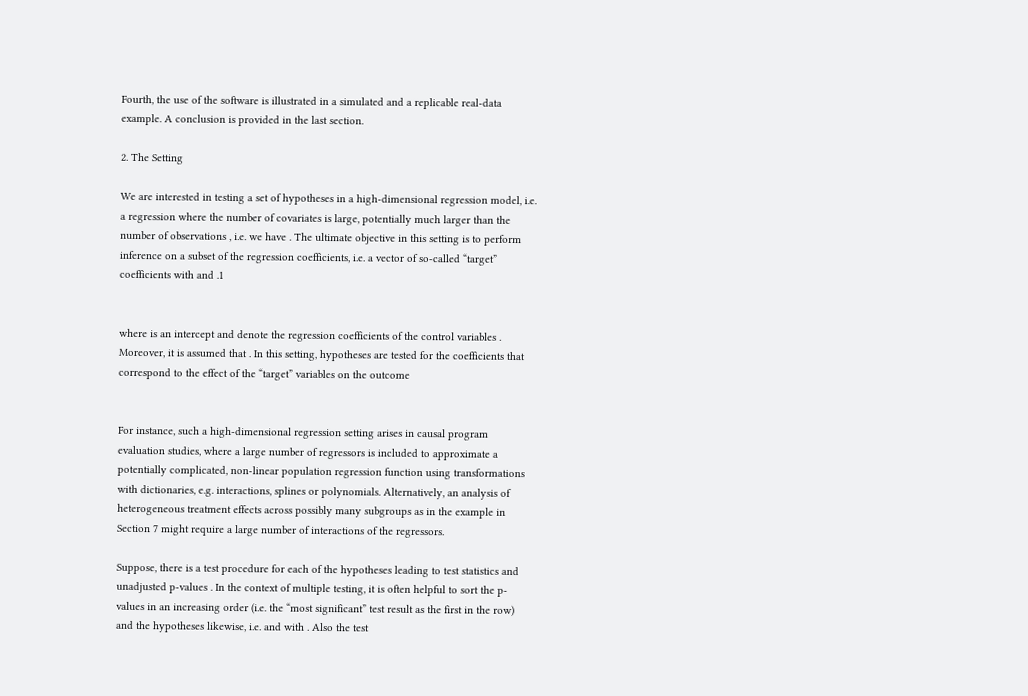Fourth, the use of the software is illustrated in a simulated and a replicable real-data example. A conclusion is provided in the last section.

2. The Setting

We are interested in testing a set of hypotheses in a high-dimensional regression model, i.e. a regression where the number of covariates is large, potentially much larger than the number of observations , i.e. we have . The ultimate objective in this setting is to perform inference on a subset of the regression coefficients, i.e. a vector of so-called “target” coefficients with and .1


where is an intercept and denote the regression coefficients of the control variables . Moreover, it is assumed that . In this setting, hypotheses are tested for the coefficients that correspond to the effect of the “target” variables on the outcome


For instance, such a high-dimensional regression setting arises in causal program evaluation studies, where a large number of regressors is included to approximate a potentially complicated, non-linear population regression function using transformations with dictionaries, e.g. interactions, splines or polynomials. Alternatively, an analysis of heterogeneous treatment effects across possibly many subgroups as in the example in Section 7 might require a large number of interactions of the regressors.

Suppose, there is a test procedure for each of the hypotheses leading to test statistics and unadjusted p-values . In the context of multiple testing, it is often helpful to sort the p-values in an increasing order (i.e. the “most significant” test result as the first in the row) and the hypotheses likewise, i.e. and with . Also the test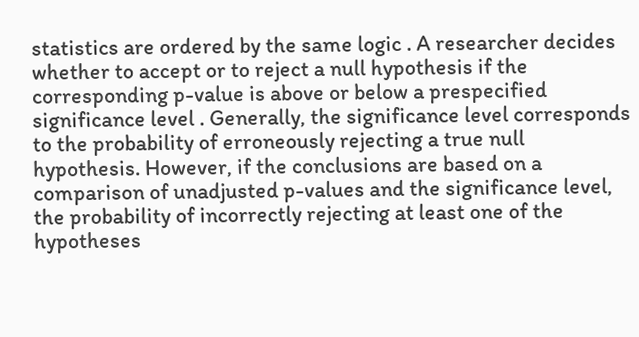statistics are ordered by the same logic . A researcher decides whether to accept or to reject a null hypothesis if the corresponding p-value is above or below a prespecified significance level . Generally, the significance level corresponds to the probability of erroneously rejecting a true null hypothesis. However, if the conclusions are based on a comparison of unadjusted p-values and the significance level, the probability of incorrectly rejecting at least one of the hypotheses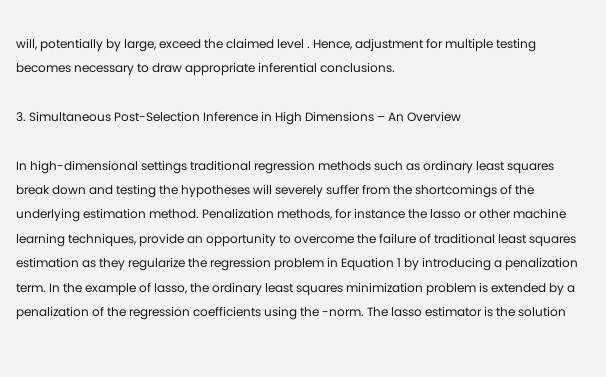will, potentially by large, exceed the claimed level . Hence, adjustment for multiple testing becomes necessary to draw appropriate inferential conclusions.

3. Simultaneous Post-Selection Inference in High Dimensions – An Overview

In high-dimensional settings traditional regression methods such as ordinary least squares break down and testing the hypotheses will severely suffer from the shortcomings of the underlying estimation method. Penalization methods, for instance the lasso or other machine learning techniques, provide an opportunity to overcome the failure of traditional least squares estimation as they regularize the regression problem in Equation 1 by introducing a penalization term. In the example of lasso, the ordinary least squares minimization problem is extended by a penalization of the regression coefficients using the -norm. The lasso estimator is the solution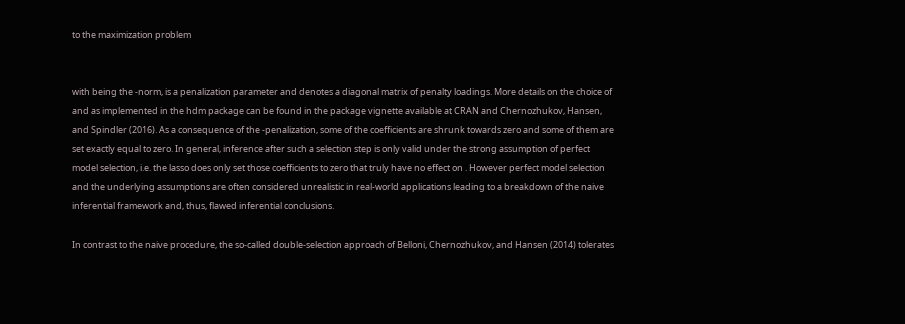to the maximization problem


with being the -norm, is a penalization parameter and denotes a diagonal matrix of penalty loadings. More details on the choice of and as implemented in the hdm package can be found in the package vignette available at CRAN and Chernozhukov, Hansen, and Spindler (2016). As a consequence of the -penalization, some of the coefficients are shrunk towards zero and some of them are set exactly equal to zero. In general, inference after such a selection step is only valid under the strong assumption of perfect model selection, i.e. the lasso does only set those coefficients to zero that truly have no effect on . However perfect model selection and the underlying assumptions are often considered unrealistic in real-world applications leading to a breakdown of the naive inferential framework and, thus, flawed inferential conclusions.

In contrast to the naive procedure, the so-called double-selection approach of Belloni, Chernozhukov, and Hansen (2014) tolerates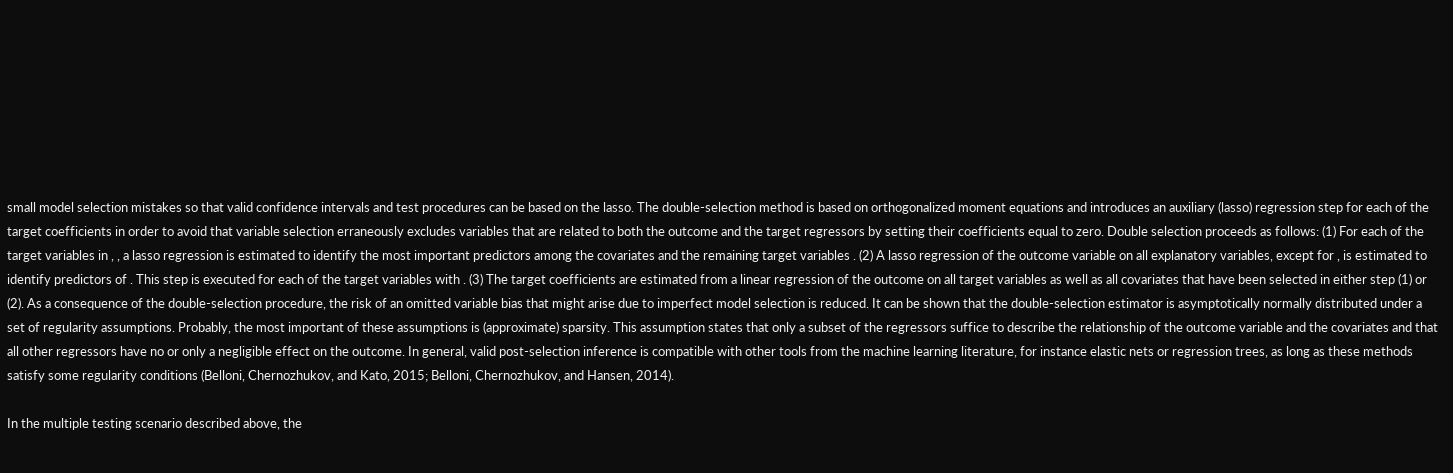small model selection mistakes so that valid confidence intervals and test procedures can be based on the lasso. The double-selection method is based on orthogonalized moment equations and introduces an auxiliary (lasso) regression step for each of the target coefficients in order to avoid that variable selection erraneously excludes variables that are related to both the outcome and the target regressors by setting their coefficients equal to zero. Double selection proceeds as follows: (1) For each of the target variables in , , a lasso regression is estimated to identify the most important predictors among the covariates and the remaining target variables . (2) A lasso regression of the outcome variable on all explanatory variables, except for , is estimated to identify predictors of . This step is executed for each of the target variables with . (3) The target coefficients are estimated from a linear regression of the outcome on all target variables as well as all covariates that have been selected in either step (1) or (2). As a consequence of the double-selection procedure, the risk of an omitted variable bias that might arise due to imperfect model selection is reduced. It can be shown that the double-selection estimator is asymptotically normally distributed under a set of regularity assumptions. Probably, the most important of these assumptions is (approximate) sparsity. This assumption states that only a subset of the regressors suffice to describe the relationship of the outcome variable and the covariates and that all other regressors have no or only a negligible effect on the outcome. In general, valid post-selection inference is compatible with other tools from the machine learning literature, for instance elastic nets or regression trees, as long as these methods satisfy some regularity conditions (Belloni, Chernozhukov, and Kato, 2015; Belloni, Chernozhukov, and Hansen, 2014).

In the multiple testing scenario described above, the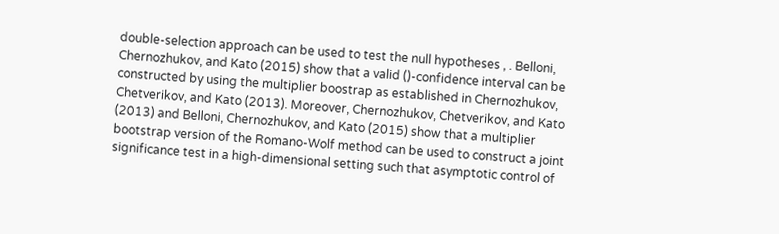double-selection approach can be used to test the null hypotheses , . Belloni, Chernozhukov, and Kato (2015) show that a valid ()-confidence interval can be constructed by using the multiplier boostrap as established in Chernozhukov, Chetverikov, and Kato (2013). Moreover, Chernozhukov, Chetverikov, and Kato (2013) and Belloni, Chernozhukov, and Kato (2015) show that a multiplier bootstrap version of the Romano-Wolf method can be used to construct a joint significance test in a high-dimensional setting such that asymptotic control of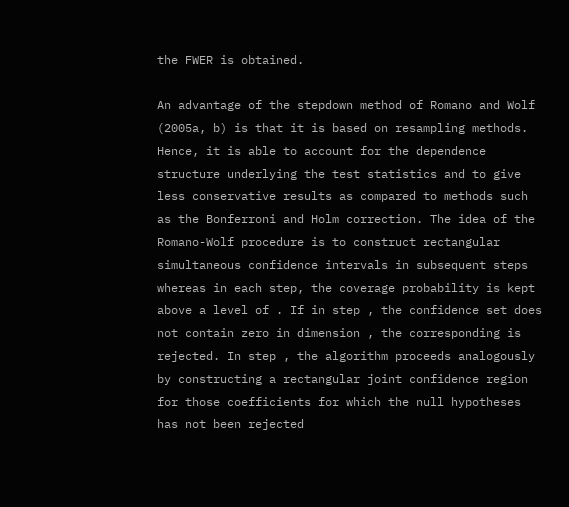the FWER is obtained.

An advantage of the stepdown method of Romano and Wolf (2005a, b) is that it is based on resampling methods. Hence, it is able to account for the dependence structure underlying the test statistics and to give less conservative results as compared to methods such as the Bonferroni and Holm correction. The idea of the Romano-Wolf procedure is to construct rectangular simultaneous confidence intervals in subsequent steps whereas in each step, the coverage probability is kept above a level of . If in step , the confidence set does not contain zero in dimension , the corresponding is rejected. In step , the algorithm proceeds analogously by constructing a rectangular joint confidence region for those coefficients for which the null hypotheses has not been rejected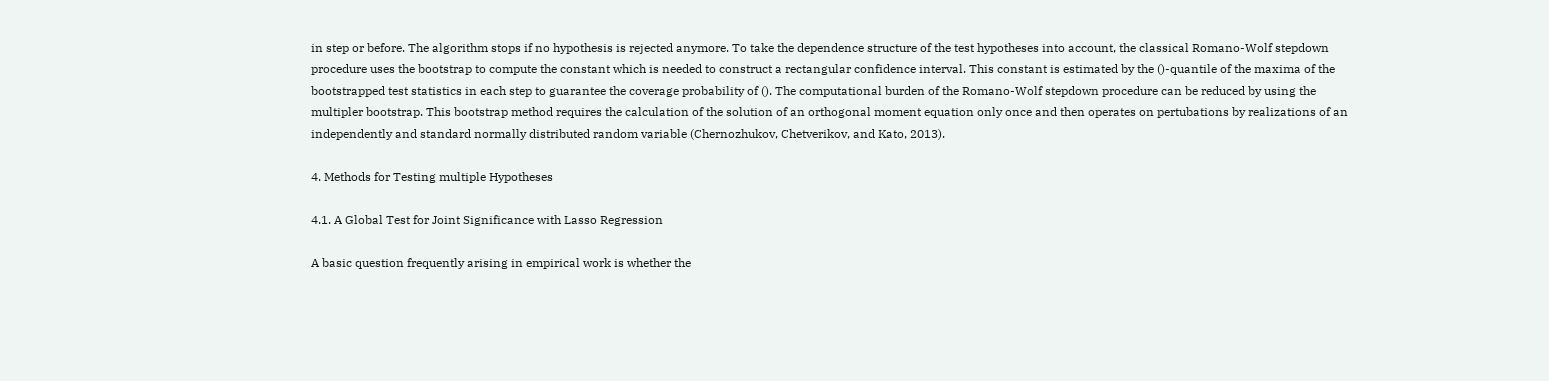in step or before. The algorithm stops if no hypothesis is rejected anymore. To take the dependence structure of the test hypotheses into account, the classical Romano-Wolf stepdown procedure uses the bootstrap to compute the constant which is needed to construct a rectangular confidence interval. This constant is estimated by the ()-quantile of the maxima of the bootstrapped test statistics in each step to guarantee the coverage probability of (). The computational burden of the Romano-Wolf stepdown procedure can be reduced by using the multipler bootstrap. This bootstrap method requires the calculation of the solution of an orthogonal moment equation only once and then operates on pertubations by realizations of an independently and standard normally distributed random variable (Chernozhukov, Chetverikov, and Kato, 2013).

4. Methods for Testing multiple Hypotheses

4.1. A Global Test for Joint Significance with Lasso Regression

A basic question frequently arising in empirical work is whether the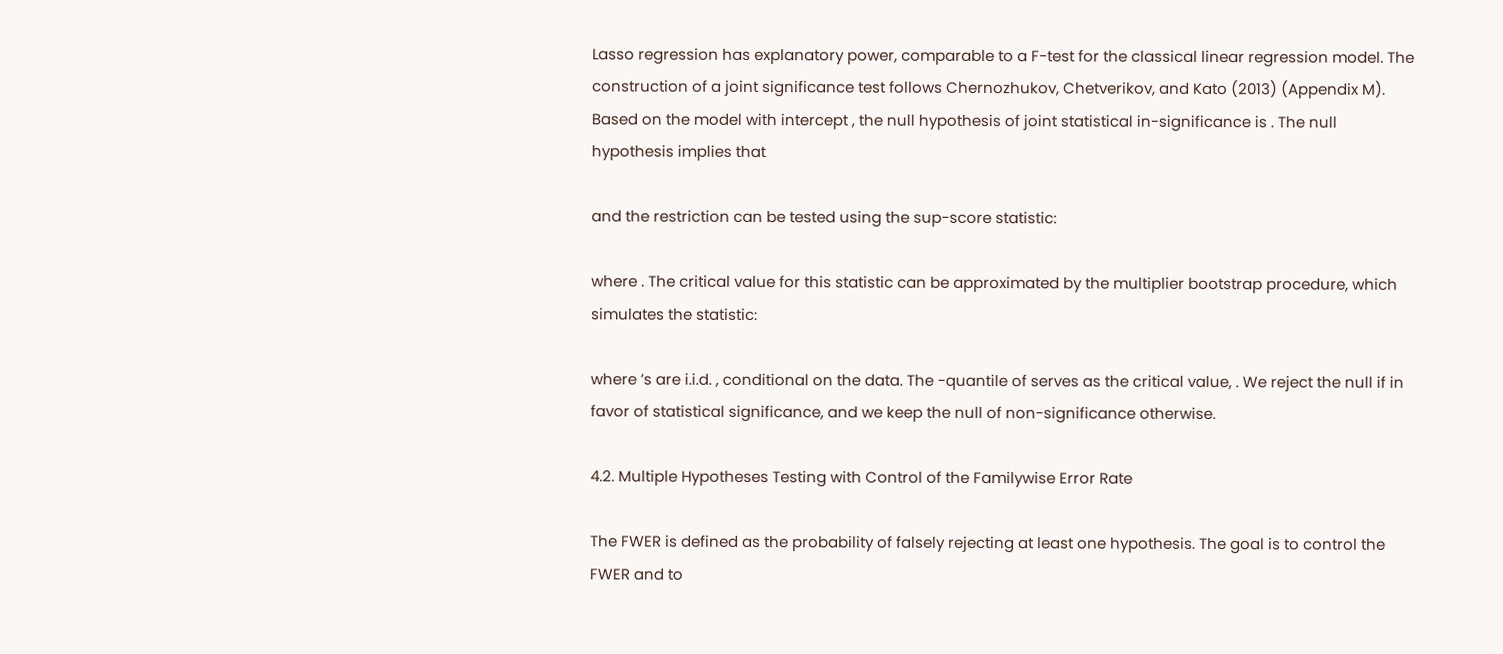Lasso regression has explanatory power, comparable to a F-test for the classical linear regression model. The construction of a joint significance test follows Chernozhukov, Chetverikov, and Kato (2013) (Appendix M). Based on the model with intercept , the null hypothesis of joint statistical in-significance is . The null hypothesis implies that

and the restriction can be tested using the sup-score statistic:

where . The critical value for this statistic can be approximated by the multiplier bootstrap procedure, which simulates the statistic:

where ’s are i.i.d. , conditional on the data. The -quantile of serves as the critical value, . We reject the null if in favor of statistical significance, and we keep the null of non-significance otherwise.

4.2. Multiple Hypotheses Testing with Control of the Familywise Error Rate

The FWER is defined as the probability of falsely rejecting at least one hypothesis. The goal is to control the FWER and to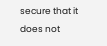secure that it does not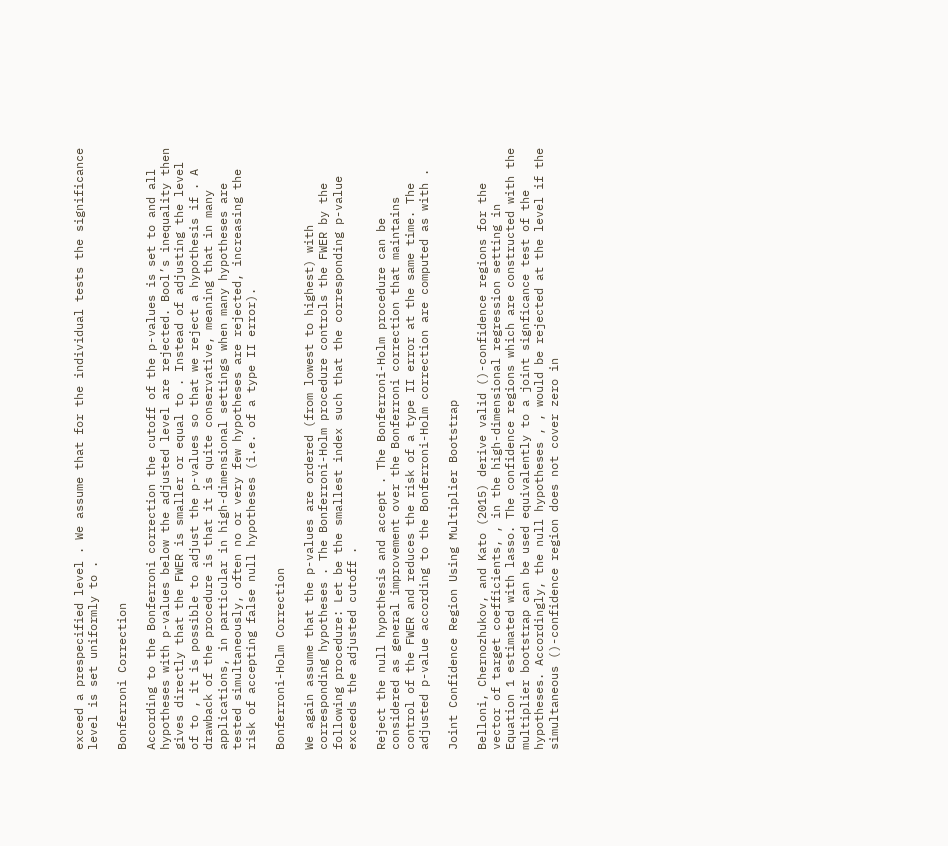exceed a prespecified level . We assume that for the individual tests the significance level is set uniformly to .

Bonferroni Correction

According to the Bonferroni correction the cutoff of the p-values is set to and all hypotheses with p-values below the adjusted level are rejected. Bool’s inequality then gives directly that the FWER is smaller or equal to . Instead of adjusting the level of to , it is possible to adjust the p-values so that we reject a hypothesis if . A drawback of the procedure is that it is quite conservative, meaning that in many applications, in particular in high-dimensional settings when many hypotheses are tested simultaneously, often no or very few hypotheses are rejected, increasing the risk of accepting false null hypotheses (i.e. of a type II error).

Bonferroni-Holm Correction

We again assume that the p-values are ordered (from lowest to highest) with corresponding hypotheses . The Bonferroni-Holm procedure controls the FWER by the following procedure: Let be the smallest index such that the corresponding p-value exceeds the adjusted cutoff .

Reject the null hypothesis and accept . The Bonferroni-Holm procedure can be considered as general improvement over the Bonferroni correction that maintains control of the FWER and reduces the risk of a type II error at the same time. The adjusted p-value according to the Bonferroni-Holm correction are computed as with .

Joint Confidence Region Using Multiplier Bootstrap

Belloni, Chernozhukov, and Kato (2015) derive valid ()-confidence regions for the vector of target coefficients, , in the high-dimensional regression setting in Equation 1 estimated with lasso. The confidence regions which are constructed with the multiplier bootstrap can be used equivalently to a joint signficance test of the hypotheses. Accordingly, the null hypotheses , , would be rejected at the level if the simultaneous ()-confidence region does not cover zero in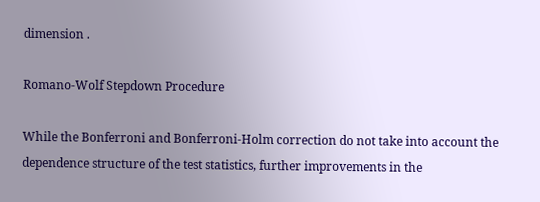dimension .

Romano-Wolf Stepdown Procedure

While the Bonferroni and Bonferroni-Holm correction do not take into account the dependence structure of the test statistics, further improvements in the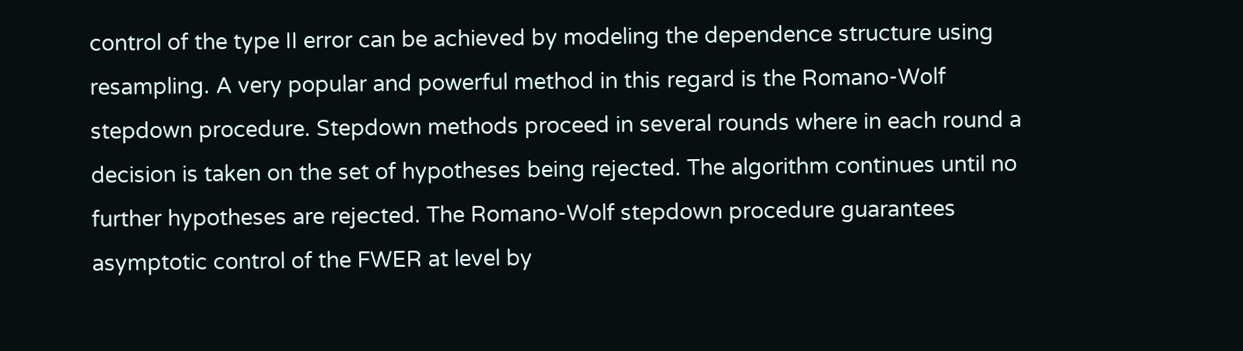control of the type II error can be achieved by modeling the dependence structure using resampling. A very popular and powerful method in this regard is the Romano-Wolf stepdown procedure. Stepdown methods proceed in several rounds where in each round a decision is taken on the set of hypotheses being rejected. The algorithm continues until no further hypotheses are rejected. The Romano-Wolf stepdown procedure guarantees asymptotic control of the FWER at level by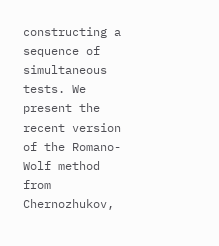constructing a sequence of simultaneous tests. We present the recent version of the Romano-Wolf method from Chernozhukov,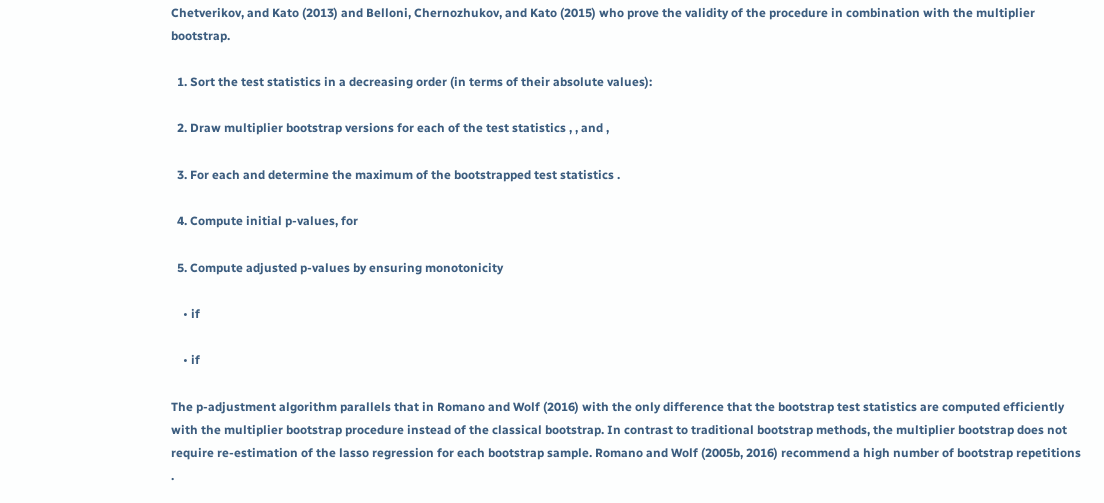Chetverikov, and Kato (2013) and Belloni, Chernozhukov, and Kato (2015) who prove the validity of the procedure in combination with the multiplier bootstrap.

  1. Sort the test statistics in a decreasing order (in terms of their absolute values):

  2. Draw multiplier bootstrap versions for each of the test statistics , , and ,

  3. For each and determine the maximum of the bootstrapped test statistics .

  4. Compute initial p-values, for

  5. Compute adjusted p-values by ensuring monotonicity

    • if

    • if

The p-adjustment algorithm parallels that in Romano and Wolf (2016) with the only difference that the bootstrap test statistics are computed efficiently with the multiplier bootstrap procedure instead of the classical bootstrap. In contrast to traditional bootstrap methods, the multiplier bootstrap does not require re-estimation of the lasso regression for each bootstrap sample. Romano and Wolf (2005b, 2016) recommend a high number of bootstrap repetitions .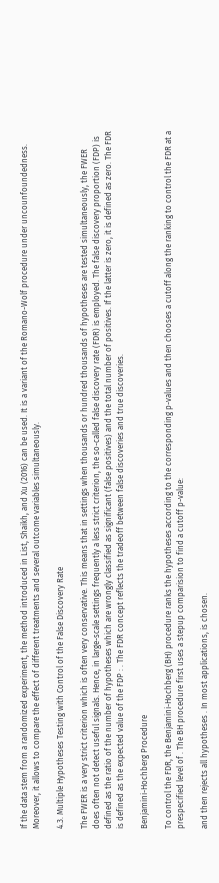If the data stem from a randomized experiment, the method introduced in List, Shaikh, and Xu (2016) can be used. It is a variant of the Romano-Wolf procedure under uncounfoundedness. Moreover, it allows to compare the effect of different treatments and several outcome variables simultaneously.

4.3. Multiple Hypotheses Testing with Control of the False Discovery Rate

The FWER is a very strict criterion which is often very conservative. This means that in settings when thousands or hundred thousands of hypotheses are tested simultaneously, the FWER does often not detect useful signals. Hence, in large-scale settings frequently a less strict criterion, the so-called false discovery rate (FDR) is employed. The false discovery proportion (FDP) is defined as the ratio of the number of hypotheses which are wrongly classified as significant (false positives) and the total number of positives. If the latter is zero, it is defined as zero. The FDR is defined as the expected value of the FDP : . The FDR concept reflects the tradeoff between false discoveries and true discoveries.

Benjamini-Hochberg Procedure

To control the FDR, the Benjamini-Hochberg (BH) procedure ranks the hypotheses according to the corresponding p-values and then chooses a cutoff along the ranking to control the FDR at a prespecified level of . The BH procedure first uses a stepup comparision to find a cutoff p-value:

and then rejects all hypotheses . In most applications, is chosen.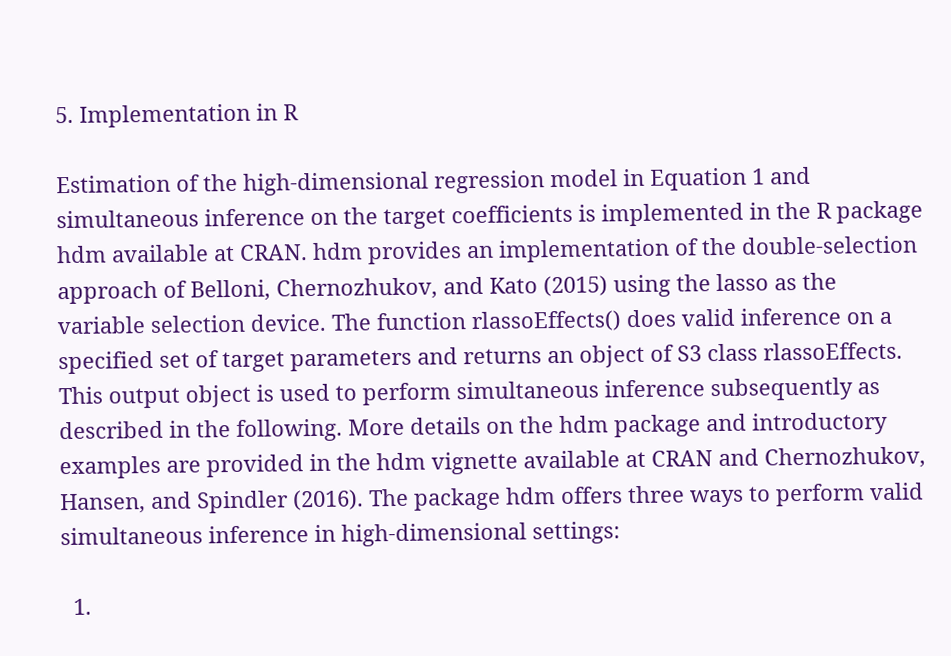5. Implementation in R

Estimation of the high-dimensional regression model in Equation 1 and simultaneous inference on the target coefficients is implemented in the R package hdm available at CRAN. hdm provides an implementation of the double-selection approach of Belloni, Chernozhukov, and Kato (2015) using the lasso as the variable selection device. The function rlassoEffects() does valid inference on a specified set of target parameters and returns an object of S3 class rlassoEffects. This output object is used to perform simultaneous inference subsequently as described in the following. More details on the hdm package and introductory examples are provided in the hdm vignette available at CRAN and Chernozhukov, Hansen, and Spindler (2016). The package hdm offers three ways to perform valid simultaneous inference in high-dimensional settings:

  1.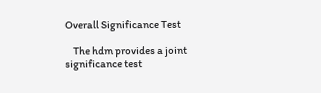Overall Significance Test

    The hdm provides a joint significance test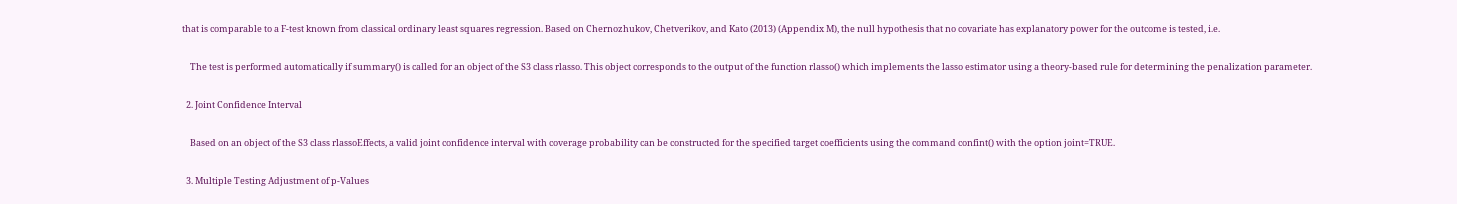that is comparable to a F-test known from classical ordinary least squares regression. Based on Chernozhukov, Chetverikov, and Kato (2013) (Appendix M), the null hypothesis that no covariate has explanatory power for the outcome is tested, i.e.

    The test is performed automatically if summary() is called for an object of the S3 class rlasso. This object corresponds to the output of the function rlasso() which implements the lasso estimator using a theory-based rule for determining the penalization parameter.

  2. Joint Confidence Interval

    Based on an object of the S3 class rlassoEffects, a valid joint confidence interval with coverage probability can be constructed for the specified target coefficients using the command confint() with the option joint=TRUE.

  3. Multiple Testing Adjustment of p-Values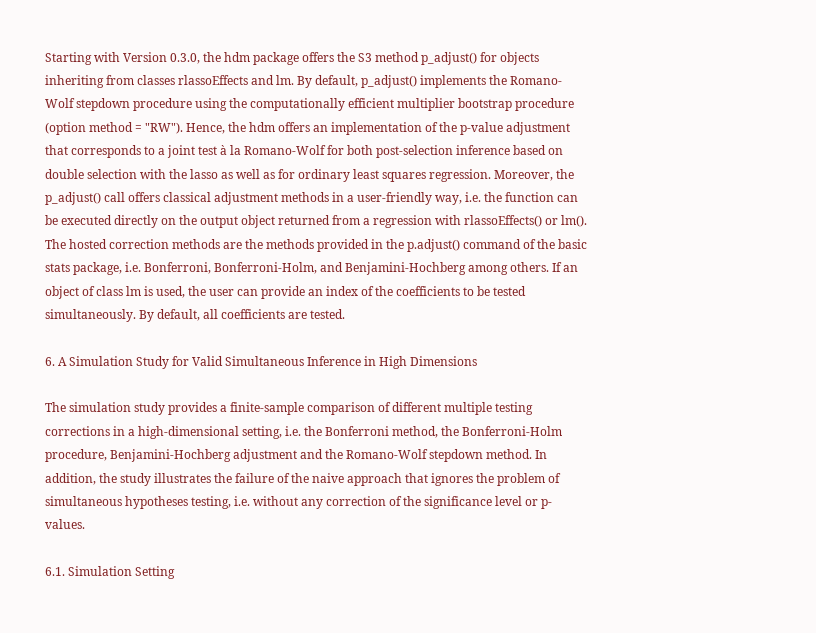Starting with Version 0.3.0, the hdm package offers the S3 method p_adjust() for objects inheriting from classes rlassoEffects and lm. By default, p_adjust() implements the Romano-Wolf stepdown procedure using the computationally efficient multiplier bootstrap procedure (option method = "RW"). Hence, the hdm offers an implementation of the p-value adjustment that corresponds to a joint test à la Romano-Wolf for both post-selection inference based on double selection with the lasso as well as for ordinary least squares regression. Moreover, the p_adjust() call offers classical adjustment methods in a user-friendly way, i.e. the function can be executed directly on the output object returned from a regression with rlassoEffects() or lm(). The hosted correction methods are the methods provided in the p.adjust() command of the basic stats package, i.e. Bonferroni, Bonferroni-Holm, and Benjamini-Hochberg among others. If an object of class lm is used, the user can provide an index of the coefficients to be tested simultaneously. By default, all coefficients are tested.

6. A Simulation Study for Valid Simultaneous Inference in High Dimensions

The simulation study provides a finite-sample comparison of different multiple testing corrections in a high-dimensional setting, i.e. the Bonferroni method, the Bonferroni-Holm procedure, Benjamini-Hochberg adjustment and the Romano-Wolf stepdown method. In addition, the study illustrates the failure of the naive approach that ignores the problem of simultaneous hypotheses testing, i.e. without any correction of the significance level or p-values.

6.1. Simulation Setting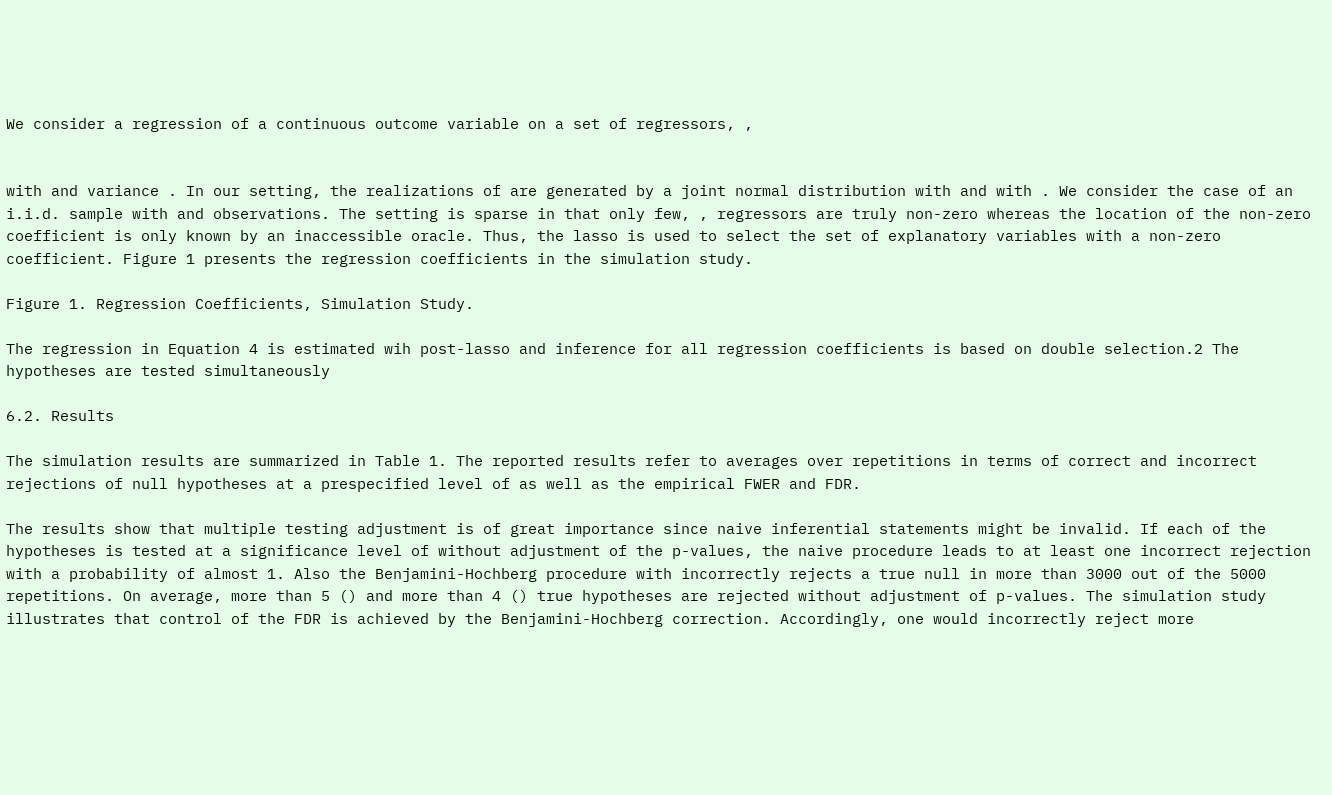We consider a regression of a continuous outcome variable on a set of regressors, ,


with and variance . In our setting, the realizations of are generated by a joint normal distribution with and with . We consider the case of an i.i.d. sample with and observations. The setting is sparse in that only few, , regressors are truly non-zero whereas the location of the non-zero coefficient is only known by an inaccessible oracle. Thus, the lasso is used to select the set of explanatory variables with a non-zero coefficient. Figure 1 presents the regression coefficients in the simulation study.

Figure 1. Regression Coefficients, Simulation Study.

The regression in Equation 4 is estimated wih post-lasso and inference for all regression coefficients is based on double selection.2 The hypotheses are tested simultaneously

6.2. Results

The simulation results are summarized in Table 1. The reported results refer to averages over repetitions in terms of correct and incorrect rejections of null hypotheses at a prespecified level of as well as the empirical FWER and FDR.

The results show that multiple testing adjustment is of great importance since naive inferential statements might be invalid. If each of the hypotheses is tested at a significance level of without adjustment of the p-values, the naive procedure leads to at least one incorrect rejection with a probability of almost 1. Also the Benjamini-Hochberg procedure with incorrectly rejects a true null in more than 3000 out of the 5000 repetitions. On average, more than 5 () and more than 4 () true hypotheses are rejected without adjustment of p-values. The simulation study illustrates that control of the FDR is achieved by the Benjamini-Hochberg correction. Accordingly, one would incorrectly reject more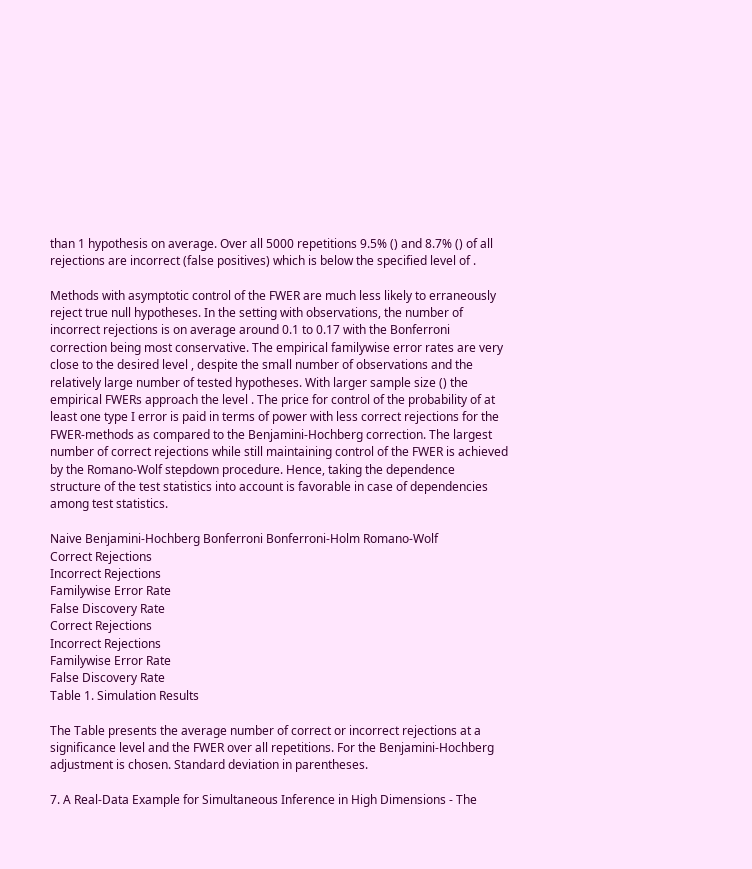than 1 hypothesis on average. Over all 5000 repetitions 9.5% () and 8.7% () of all rejections are incorrect (false positives) which is below the specified level of .

Methods with asymptotic control of the FWER are much less likely to erraneously reject true null hypotheses. In the setting with observations, the number of incorrect rejections is on average around 0.1 to 0.17 with the Bonferroni correction being most conservative. The empirical familywise error rates are very close to the desired level , despite the small number of observations and the relatively large number of tested hypotheses. With larger sample size () the empirical FWERs approach the level . The price for control of the probability of at least one type I error is paid in terms of power with less correct rejections for the FWER-methods as compared to the Benjamini-Hochberg correction. The largest number of correct rejections while still maintaining control of the FWER is achieved by the Romano-Wolf stepdown procedure. Hence, taking the dependence structure of the test statistics into account is favorable in case of dependencies among test statistics.

Naive Benjamini-Hochberg Bonferroni Bonferroni-Holm Romano-Wolf
Correct Rejections
Incorrect Rejections
Familywise Error Rate
False Discovery Rate
Correct Rejections
Incorrect Rejections
Familywise Error Rate
False Discovery Rate
Table 1. Simulation Results

The Table presents the average number of correct or incorrect rejections at a significance level and the FWER over all repetitions. For the Benjamini-Hochberg adjustment is chosen. Standard deviation in parentheses.

7. A Real-Data Example for Simultaneous Inference in High Dimensions - The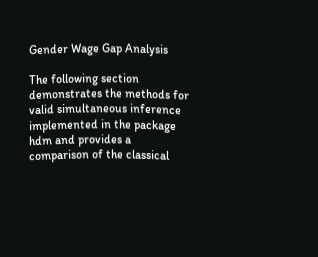Gender Wage Gap Analysis

The following section demonstrates the methods for valid simultaneous inference implemented in the package hdm and provides a comparison of the classical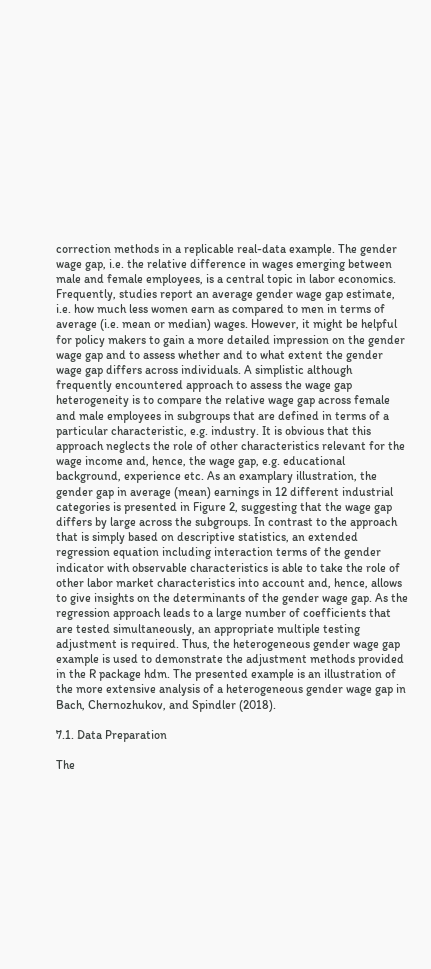correction methods in a replicable real-data example. The gender wage gap, i.e. the relative difference in wages emerging between male and female employees, is a central topic in labor economics. Frequently, studies report an average gender wage gap estimate, i.e. how much less women earn as compared to men in terms of average (i.e. mean or median) wages. However, it might be helpful for policy makers to gain a more detailed impression on the gender wage gap and to assess whether and to what extent the gender wage gap differs across individuals. A simplistic although frequently encountered approach to assess the wage gap heterogeneity is to compare the relative wage gap across female and male employees in subgroups that are defined in terms of a particular characteristic, e.g. industry. It is obvious that this approach neglects the role of other characteristics relevant for the wage income and, hence, the wage gap, e.g. educational background, experience etc. As an examplary illustration, the gender gap in average (mean) earnings in 12 different industrial categories is presented in Figure 2, suggesting that the wage gap differs by large across the subgroups. In contrast to the approach that is simply based on descriptive statistics, an extended regression equation including interaction terms of the gender indicator with observable characteristics is able to take the role of other labor market characteristics into account and, hence, allows to give insights on the determinants of the gender wage gap. As the regression approach leads to a large number of coefficients that are tested simultaneously, an appropriate multiple testing adjustment is required. Thus, the heterogeneous gender wage gap example is used to demonstrate the adjustment methods provided in the R package hdm. The presented example is an illustration of the more extensive analysis of a heterogeneous gender wage gap in Bach, Chernozhukov, and Spindler (2018).

7.1. Data Preparation

The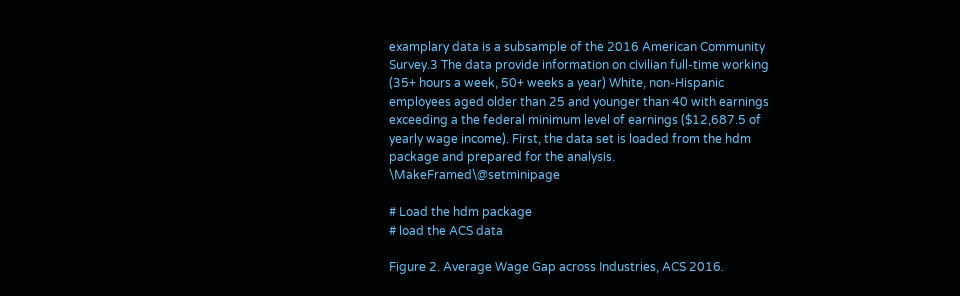examplary data is a subsample of the 2016 American Community Survey.3 The data provide information on civilian full-time working (35+ hours a week, 50+ weeks a year) White, non-Hispanic employees aged older than 25 and younger than 40 with earnings exceeding a the federal minimum level of earnings ($12,687.5 of yearly wage income). First, the data set is loaded from the hdm package and prepared for the analysis. \MakeFramed\@setminipage

# Load the hdm package
# load the ACS data

Figure 2. Average Wage Gap across Industries, ACS 2016.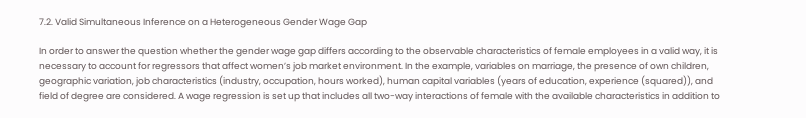7.2. Valid Simultaneous Inference on a Heterogeneous Gender Wage Gap

In order to answer the question whether the gender wage gap differs according to the observable characteristics of female employees in a valid way, it is necessary to account for regressors that affect women’s job market environment. In the example, variables on marriage, the presence of own children, geographic variation, job characteristics (industry, occupation, hours worked), human capital variables (years of education, experience (squared)), and field of degree are considered. A wage regression is set up that includes all two-way interactions of female with the available characteristics in addition to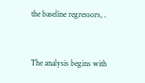the baseline regressors, .


The analysis begins with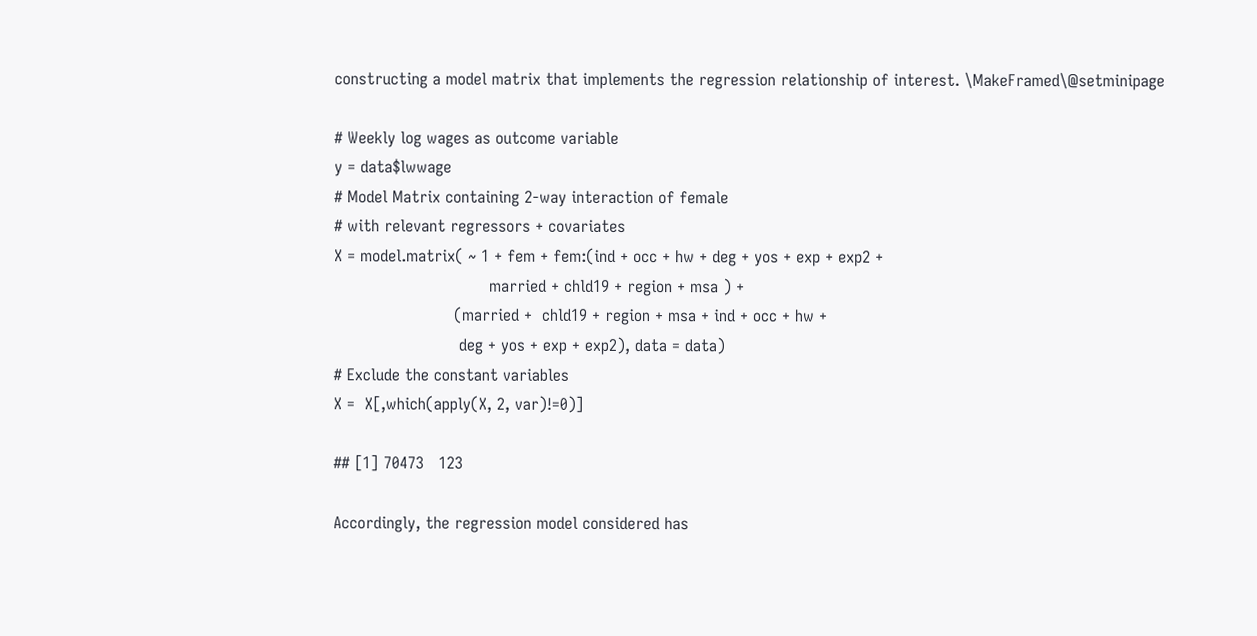constructing a model matrix that implements the regression relationship of interest. \MakeFramed\@setminipage

# Weekly log wages as outcome variable
y = data$lwwage
# Model Matrix containing 2-way interaction of female
# with relevant regressors + covariates
X = model.matrix( ~ 1 + fem + fem:(ind + occ + hw + deg + yos + exp + exp2 +
                               married + chld19 + region + msa ) +
                        (married +  chld19 + region + msa + ind + occ + hw +
                         deg + yos + exp + exp2), data = data)
# Exclude the constant variables
X =  X[,which(apply(X, 2, var)!=0)]

## [1] 70473   123

Accordingly, the regression model considered has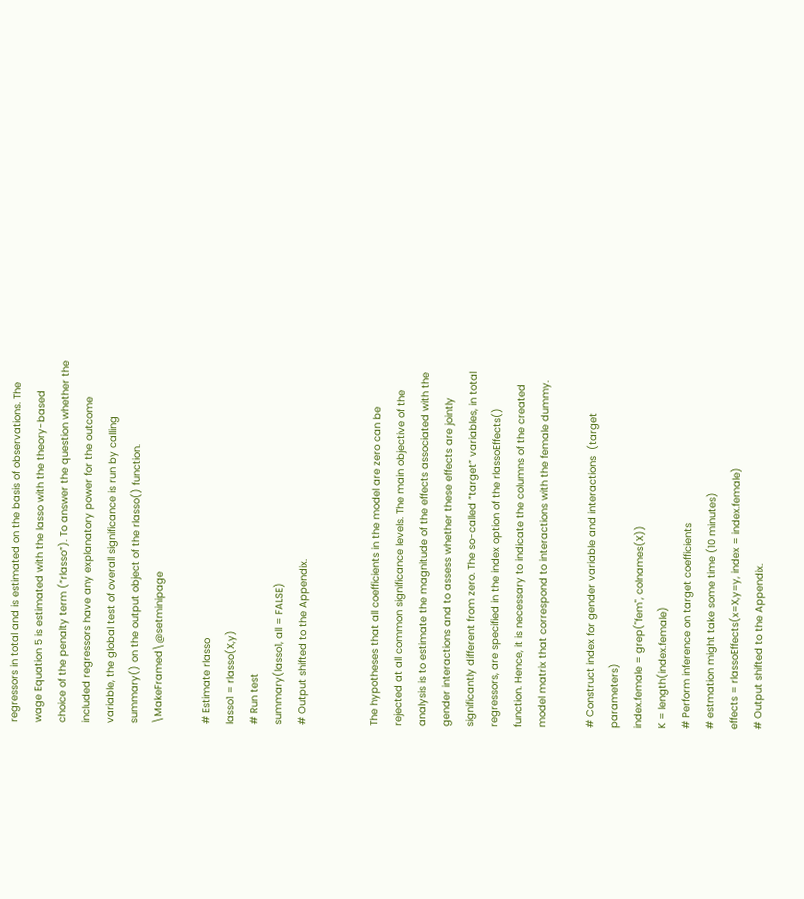regressors in total and is estimated on the basis of observations. The wage Equation 5 is estimated with the lasso with the theory-based choice of the penalty term (“rlasso”). To answer the question whether the included regressors have any explanatory power for the outcome variable, the global test of overall significance is run by calling summary() on the output object of the rlasso() function. \MakeFramed\@setminipage

# Estimate rlasso
lasso1 = rlasso(X,y)
# Run test
summary(lasso1, all = FALSE)
# Output shifted to the Appendix.


The hypotheses that all coefficients in the model are zero can be rejected at all common significance levels. The main objective of the analysis is to estimate the magnitude of the effects associated with the gender interactions and to assess whether these effects are jointly significantly different from zero. The so-called “target” variables, in total regressors, are specified in the index option of the rlassoEffects() function. Hence, it is necessary to indicate the columns of the created model matrix that correspond to interactions with the female dummy.

# Construct index for gender variable and interactions  (target parameters)
index.female = grep("fem", colnames(X))
K = length(index.female)
# Perform inference on target coefficients
# estmation might take some time (10 minutes)
effects = rlassoEffects(x=X,y=y, index = index.female)
# Output shifted to the Appendix.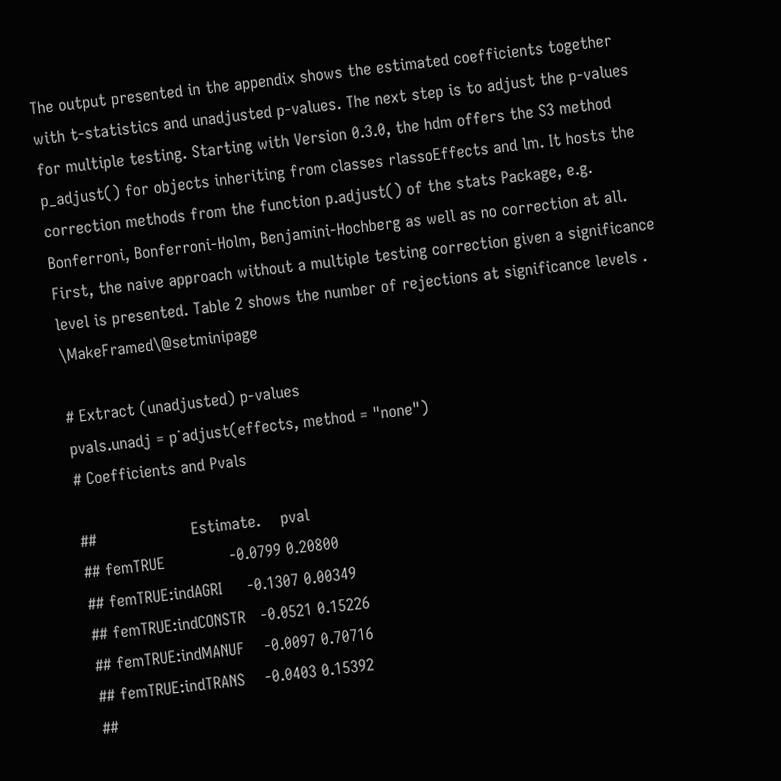The output presented in the appendix shows the estimated coefficients together with t-statistics and unadjusted p-values. The next step is to adjust the p-values for multiple testing. Starting with Version 0.3.0, the hdm offers the S3 method p_adjust() for objects inheriting from classes rlassoEffects and lm. It hosts the correction methods from the function p.adjust() of the stats Package, e.g. Bonferroni, Bonferroni-Holm, Benjamini-Hochberg as well as no correction at all. First, the naive approach without a multiple testing correction given a significance level is presented. Table 2 shows the number of rejections at significance levels . \MakeFramed\@setminipage

# Extract (unadjusted) p-values
pvals.unadj = p˙adjust(effects, method = "none")
# Coefficients and Pvals

##                   Estimate.    pval
## femTRUE             -0.0799 0.20800
## femTRUE:indAGRI     -0.1307 0.00349
## femTRUE:indCONSTR   -0.0521 0.15226
## femTRUE:indMANUF    -0.0097 0.70716
## femTRUE:indTRANS    -0.0403 0.15392
##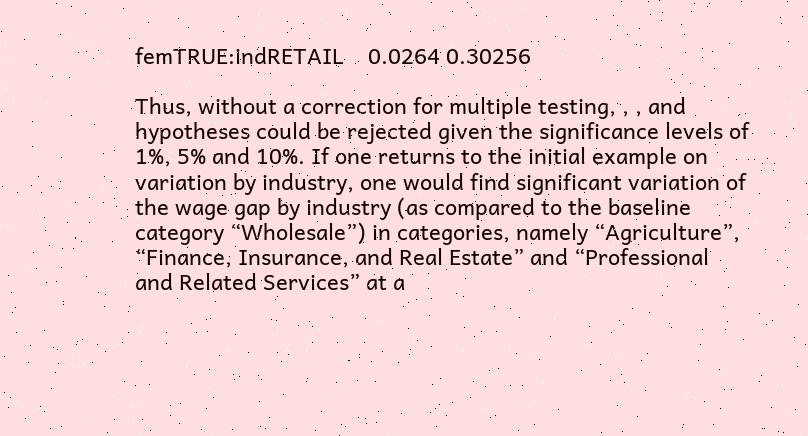femTRUE:indRETAIL    0.0264 0.30256

Thus, without a correction for multiple testing, , , and hypotheses could be rejected given the significance levels of 1%, 5% and 10%. If one returns to the initial example on variation by industry, one would find significant variation of the wage gap by industry (as compared to the baseline category “Wholesale”) in categories, namely “Agriculture”, “Finance, Insurance, and Real Estate” and “Professional and Related Services” at a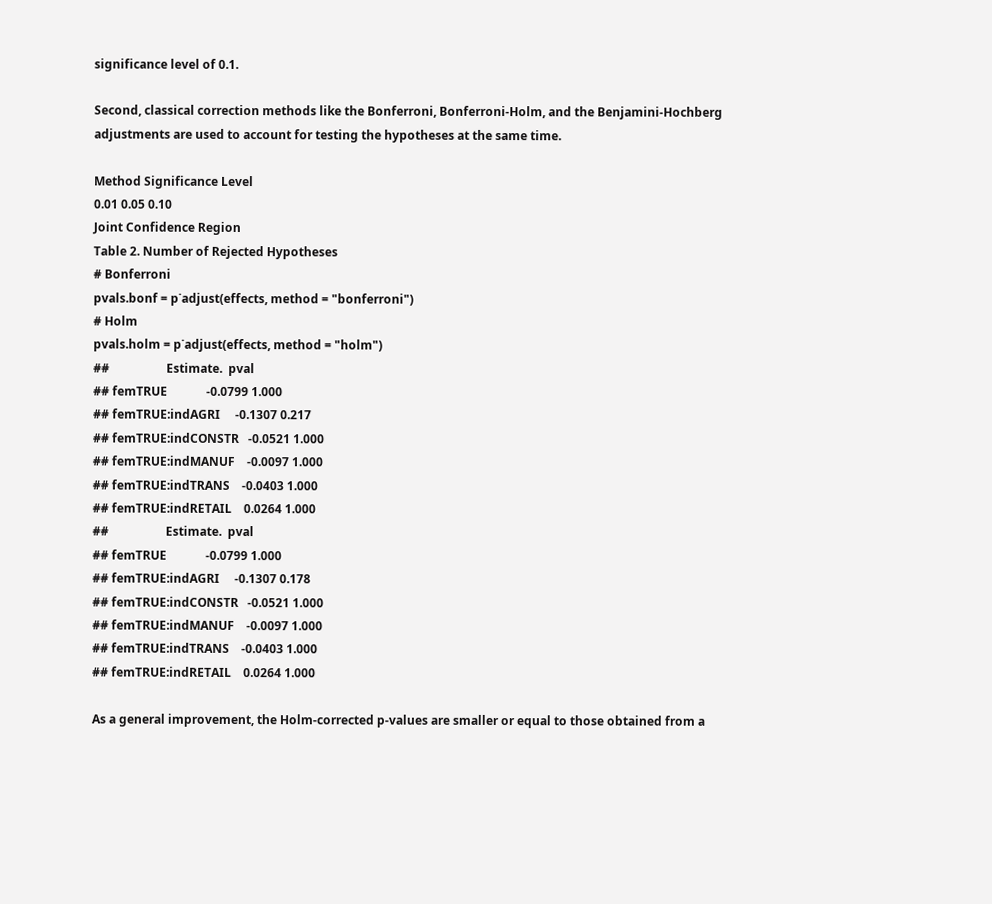significance level of 0.1.

Second, classical correction methods like the Bonferroni, Bonferroni-Holm, and the Benjamini-Hochberg adjustments are used to account for testing the hypotheses at the same time.

Method Significance Level
0.01 0.05 0.10
Joint Confidence Region
Table 2. Number of Rejected Hypotheses
# Bonferroni
pvals.bonf = p˙adjust(effects, method = "bonferroni")
# Holm
pvals.holm = p˙adjust(effects, method = "holm")
##                   Estimate.  pval
## femTRUE             -0.0799 1.000
## femTRUE:indAGRI     -0.1307 0.217
## femTRUE:indCONSTR   -0.0521 1.000
## femTRUE:indMANUF    -0.0097 1.000
## femTRUE:indTRANS    -0.0403 1.000
## femTRUE:indRETAIL    0.0264 1.000
##                   Estimate.  pval
## femTRUE             -0.0799 1.000
## femTRUE:indAGRI     -0.1307 0.178
## femTRUE:indCONSTR   -0.0521 1.000
## femTRUE:indMANUF    -0.0097 1.000
## femTRUE:indTRANS    -0.0403 1.000
## femTRUE:indRETAIL    0.0264 1.000

As a general improvement, the Holm-corrected p-values are smaller or equal to those obtained from a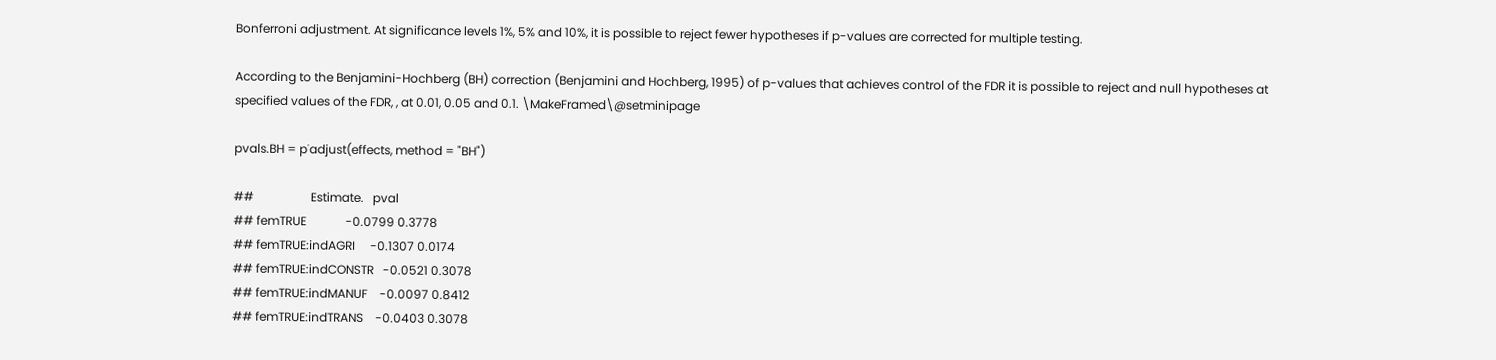Bonferroni adjustment. At significance levels 1%, 5% and 10%, it is possible to reject fewer hypotheses if p-values are corrected for multiple testing.

According to the Benjamini-Hochberg (BH) correction (Benjamini and Hochberg, 1995) of p-values that achieves control of the FDR it is possible to reject and null hypotheses at specified values of the FDR, , at 0.01, 0.05 and 0.1. \MakeFramed\@setminipage

pvals.BH = p˙adjust(effects, method = "BH")

##                   Estimate.   pval
## femTRUE             -0.0799 0.3778
## femTRUE:indAGRI     -0.1307 0.0174
## femTRUE:indCONSTR   -0.0521 0.3078
## femTRUE:indMANUF    -0.0097 0.8412
## femTRUE:indTRANS    -0.0403 0.3078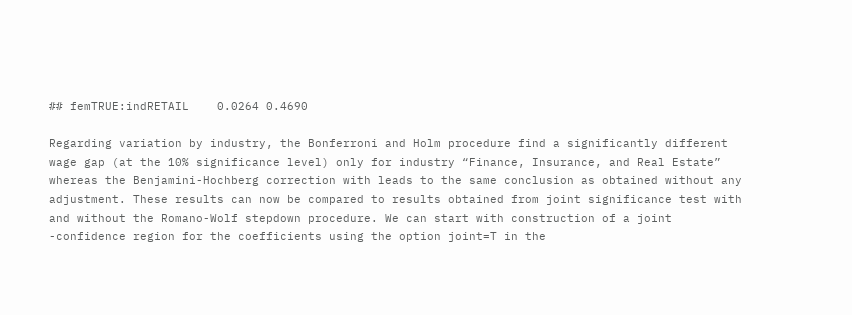## femTRUE:indRETAIL    0.0264 0.4690

Regarding variation by industry, the Bonferroni and Holm procedure find a significantly different wage gap (at the 10% significance level) only for industry “Finance, Insurance, and Real Estate” whereas the Benjamini-Hochberg correction with leads to the same conclusion as obtained without any adjustment. These results can now be compared to results obtained from joint significance test with and without the Romano-Wolf stepdown procedure. We can start with construction of a joint -confidence region for the coefficients using the option joint=T in the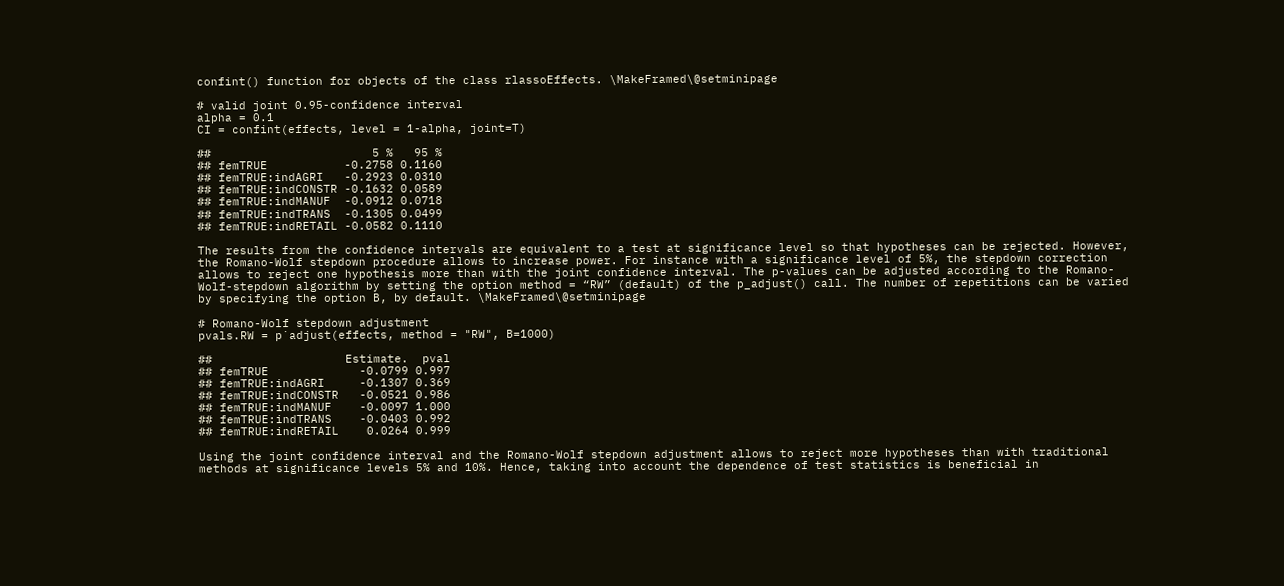confint() function for objects of the class rlassoEffects. \MakeFramed\@setminipage

# valid joint 0.95-confidence interval
alpha = 0.1
CI = confint(effects, level = 1-alpha, joint=T)

##                       5 %   95 %
## femTRUE           -0.2758 0.1160
## femTRUE:indAGRI   -0.2923 0.0310
## femTRUE:indCONSTR -0.1632 0.0589
## femTRUE:indMANUF  -0.0912 0.0718
## femTRUE:indTRANS  -0.1305 0.0499
## femTRUE:indRETAIL -0.0582 0.1110

The results from the confidence intervals are equivalent to a test at significance level so that hypotheses can be rejected. However, the Romano-Wolf stepdown procedure allows to increase power. For instance with a significance level of 5%, the stepdown correction allows to reject one hypothesis more than with the joint confidence interval. The p-values can be adjusted according to the Romano-Wolf-stepdown algorithm by setting the option method = “RW” (default) of the p_adjust() call. The number of repetitions can be varied by specifying the option B, by default. \MakeFramed\@setminipage

# Romano-Wolf stepdown adjustment
pvals.RW = p˙adjust(effects, method = "RW", B=1000)

##                   Estimate.  pval
## femTRUE             -0.0799 0.997
## femTRUE:indAGRI     -0.1307 0.369
## femTRUE:indCONSTR   -0.0521 0.986
## femTRUE:indMANUF    -0.0097 1.000
## femTRUE:indTRANS    -0.0403 0.992
## femTRUE:indRETAIL    0.0264 0.999

Using the joint confidence interval and the Romano-Wolf stepdown adjustment allows to reject more hypotheses than with traditional methods at significance levels 5% and 10%. Hence, taking into account the dependence of test statistics is beneficial in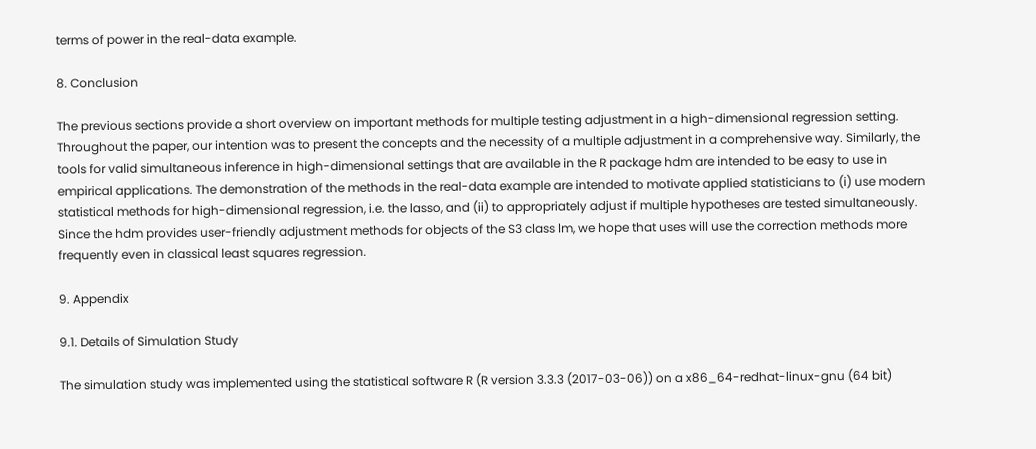terms of power in the real-data example.

8. Conclusion

The previous sections provide a short overview on important methods for multiple testing adjustment in a high-dimensional regression setting. Throughout the paper, our intention was to present the concepts and the necessity of a multiple adjustment in a comprehensive way. Similarly, the tools for valid simultaneous inference in high-dimensional settings that are available in the R package hdm are intended to be easy to use in empirical applications. The demonstration of the methods in the real-data example are intended to motivate applied statisticians to (i) use modern statistical methods for high-dimensional regression, i.e. the lasso, and (ii) to appropriately adjust if multiple hypotheses are tested simultaneously. Since the hdm provides user-friendly adjustment methods for objects of the S3 class lm, we hope that uses will use the correction methods more frequently even in classical least squares regression.

9. Appendix

9.1. Details of Simulation Study

The simulation study was implemented using the statistical software R (R version 3.3.3 (2017-03-06)) on a x86_64-redhat-linux-gnu (64 bit)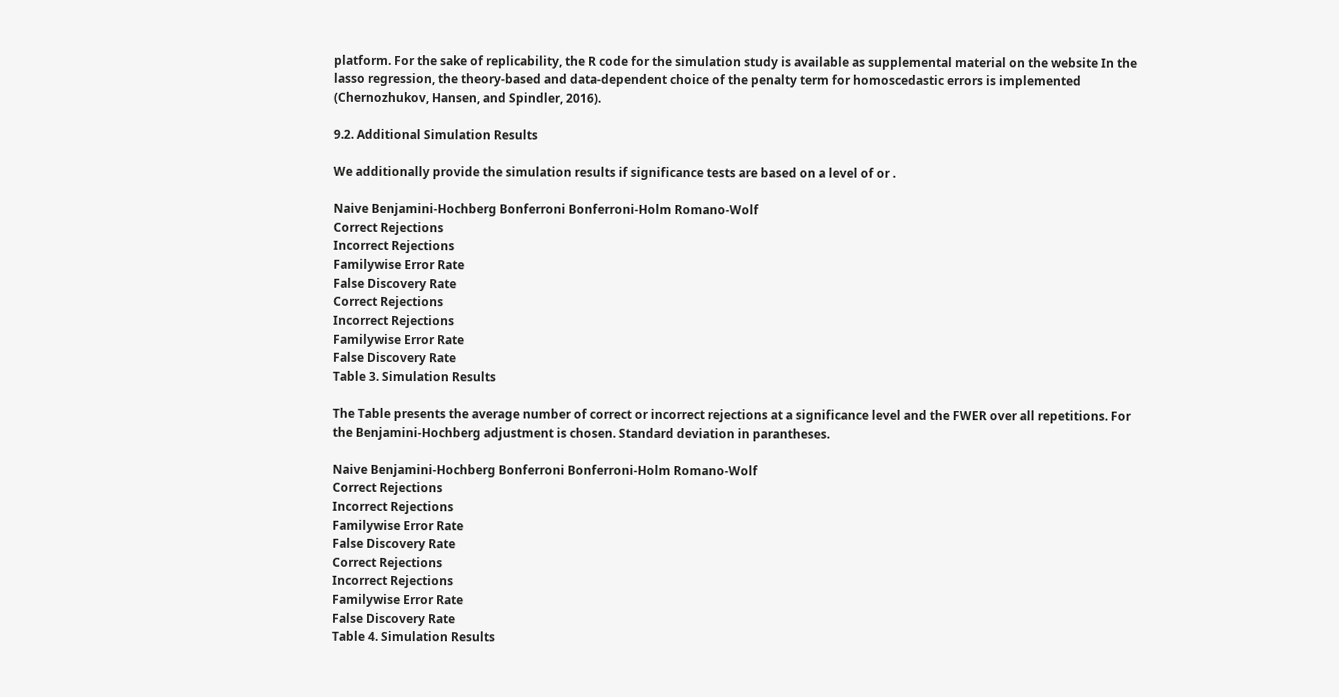platform. For the sake of replicability, the R code for the simulation study is available as supplemental material on the website In the lasso regression, the theory-based and data-dependent choice of the penalty term for homoscedastic errors is implemented (Chernozhukov, Hansen, and Spindler, 2016).

9.2. Additional Simulation Results

We additionally provide the simulation results if significance tests are based on a level of or .

Naive Benjamini-Hochberg Bonferroni Bonferroni-Holm Romano-Wolf
Correct Rejections
Incorrect Rejections
Familywise Error Rate
False Discovery Rate
Correct Rejections
Incorrect Rejections
Familywise Error Rate
False Discovery Rate
Table 3. Simulation Results

The Table presents the average number of correct or incorrect rejections at a significance level and the FWER over all repetitions. For the Benjamini-Hochberg adjustment is chosen. Standard deviation in parantheses.

Naive Benjamini-Hochberg Bonferroni Bonferroni-Holm Romano-Wolf
Correct Rejections
Incorrect Rejections
Familywise Error Rate
False Discovery Rate
Correct Rejections
Incorrect Rejections
Familywise Error Rate
False Discovery Rate
Table 4. Simulation Results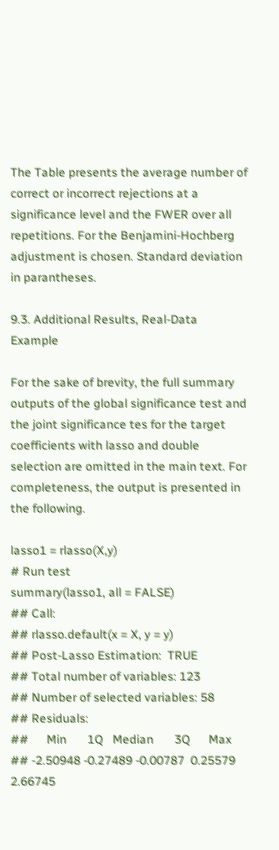The Table presents the average number of correct or incorrect rejections at a significance level and the FWER over all repetitions. For the Benjamini-Hochberg adjustment is chosen. Standard deviation in parantheses.

9.3. Additional Results, Real-Data Example

For the sake of brevity, the full summary outputs of the global significance test and the joint significance tes for the target coefficients with lasso and double selection are omitted in the main text. For completeness, the output is presented in the following.

lasso1 = rlasso(X,y)
# Run test
summary(lasso1, all = FALSE)
## Call:
## rlasso.default(x = X, y = y)
## Post-Lasso Estimation:  TRUE
## Total number of variables: 123
## Number of selected variables: 58
## Residuals:
##      Min       1Q   Median       3Q      Max
## -2.50948 -0.27489 -0.00787  0.25579  2.66745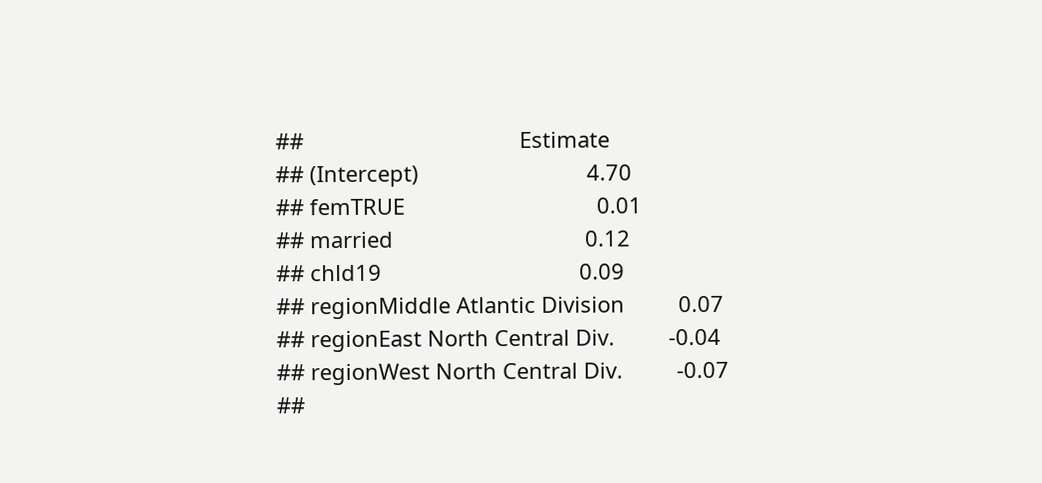##                                    Estimate
## (Intercept)                            4.70
## femTRUE                                0.01
## married                                0.12
## chld19                                 0.09
## regionMiddle Atlantic Division         0.07
## regionEast North Central Div.         -0.04
## regionWest North Central Div.         -0.07
##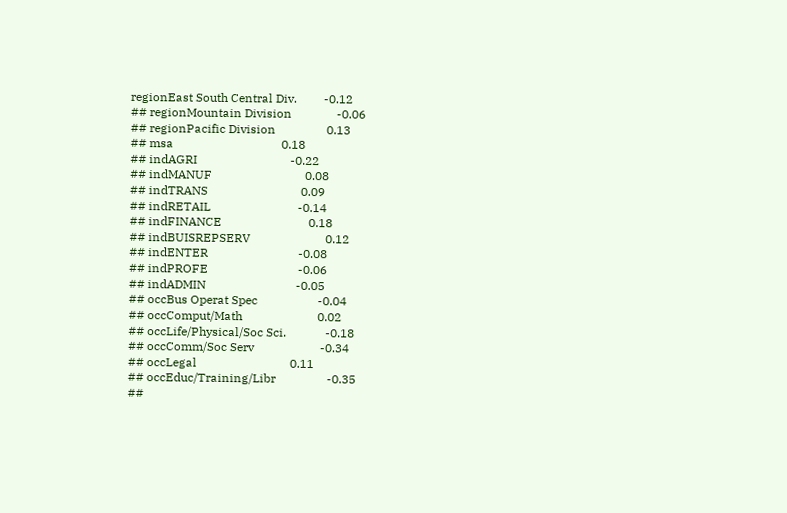regionEast South Central Div.         -0.12
## regionMountain Division               -0.06
## regionPacific Division                 0.13
## msa                                    0.18
## indAGRI                               -0.22
## indMANUF                               0.08
## indTRANS                               0.09
## indRETAIL                             -0.14
## indFINANCE                             0.18
## indBUISREPSERV                         0.12
## indENTER                              -0.08
## indPROFE                              -0.06
## indADMIN                              -0.05
## occBus Operat Spec                    -0.04
## occComput/Math                         0.02
## occLife/Physical/Soc Sci.             -0.18
## occComm/Soc Serv                      -0.34
## occLegal                               0.11
## occEduc/Training/Libr                 -0.35
##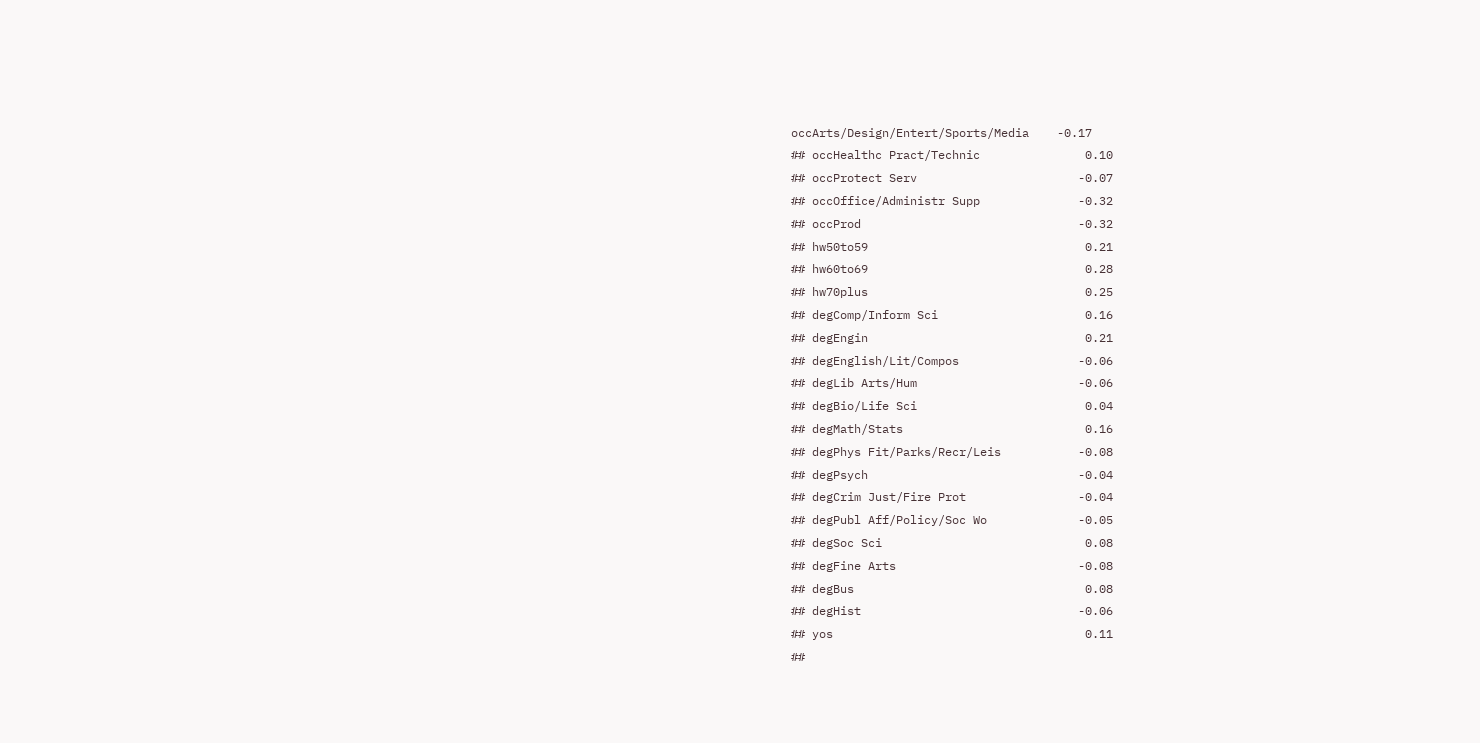occArts/Design/Entert/Sports/Media    -0.17
## occHealthc Pract/Technic               0.10
## occProtect Serv                       -0.07
## occOffice/Administr Supp              -0.32
## occProd                               -0.32
## hw50to59                               0.21
## hw60to69                               0.28
## hw70plus                               0.25
## degComp/Inform Sci                     0.16
## degEngin                               0.21
## degEnglish/Lit/Compos                 -0.06
## degLib Arts/Hum                       -0.06
## degBio/Life Sci                        0.04
## degMath/Stats                          0.16
## degPhys Fit/Parks/Recr/Leis           -0.08
## degPsych                              -0.04
## degCrim Just/Fire Prot                -0.04
## degPubl Aff/Policy/Soc Wo             -0.05
## degSoc Sci                             0.08
## degFine Arts                          -0.08
## degBus                                 0.08
## degHist                               -0.06
## yos                                    0.11
##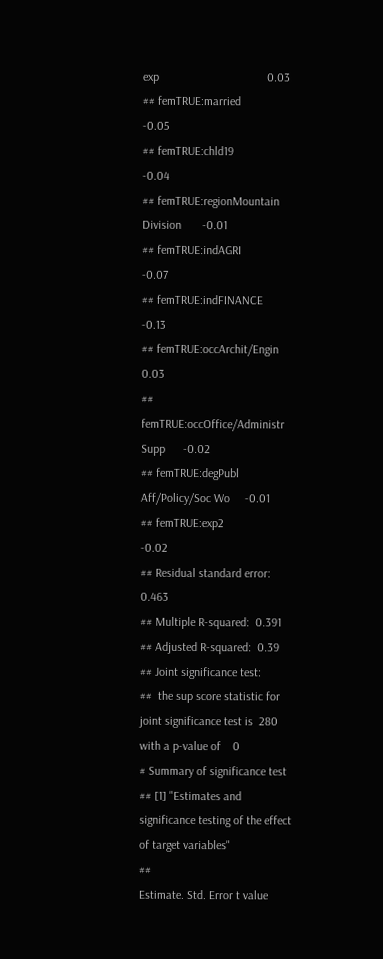exp                                    0.03
## femTRUE:married                       -0.05
## femTRUE:chld19                        -0.04
## femTRUE:regionMountain Division       -0.01
## femTRUE:indAGRI                       -0.07
## femTRUE:indFINANCE                    -0.13
## femTRUE:occArchit/Engin                0.03
## femTRUE:occOffice/Administr Supp      -0.02
## femTRUE:degPubl Aff/Policy/Soc Wo     -0.01
## femTRUE:exp2                          -0.02
## Residual standard error: 0.463
## Multiple R-squared:  0.391
## Adjusted R-squared:  0.39
## Joint significance test:
##  the sup score statistic for joint significance test is  280 with a p-value of    0
# Summary of significance test
## [1] "Estimates and significance testing of the effect of target variables"
##                                            Estimate. Std. Error t value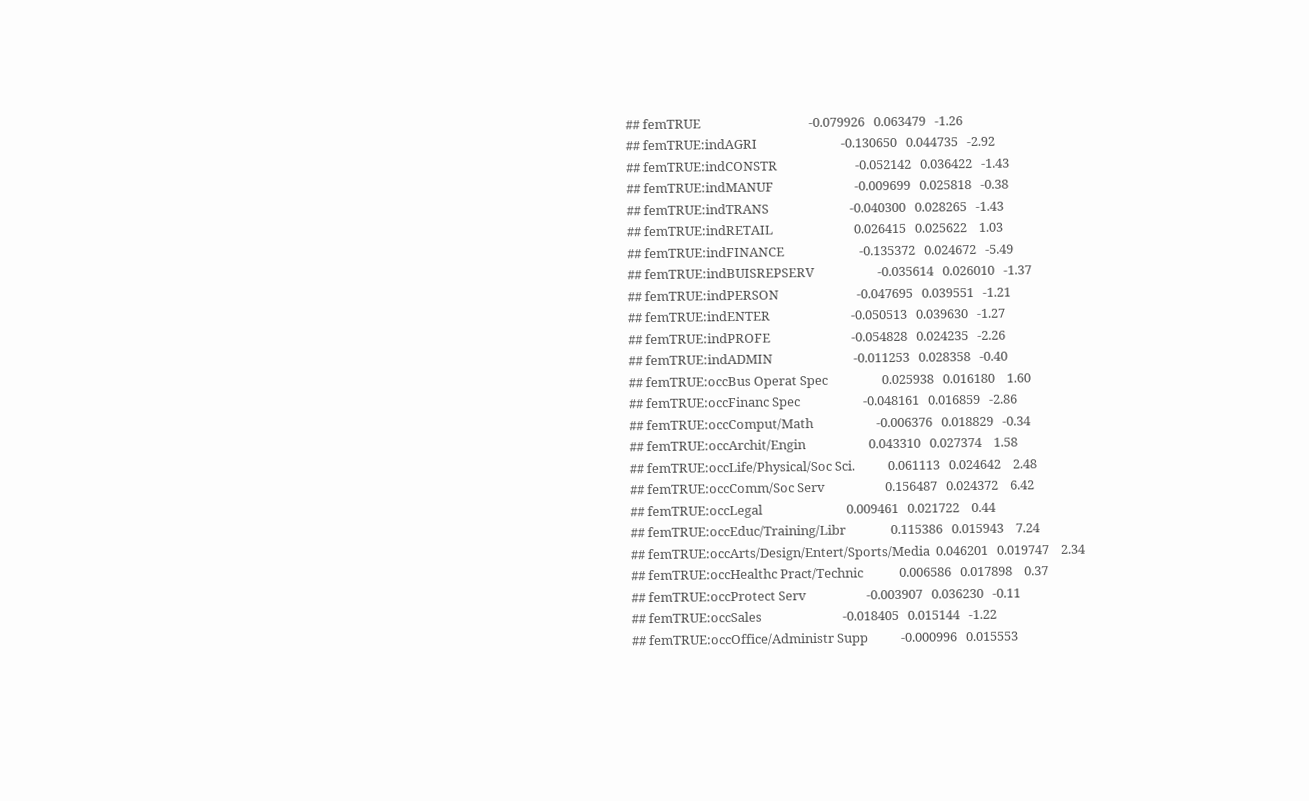## femTRUE                                    -0.079926   0.063479   -1.26
## femTRUE:indAGRI                            -0.130650   0.044735   -2.92
## femTRUE:indCONSTR                          -0.052142   0.036422   -1.43
## femTRUE:indMANUF                           -0.009699   0.025818   -0.38
## femTRUE:indTRANS                           -0.040300   0.028265   -1.43
## femTRUE:indRETAIL                           0.026415   0.025622    1.03
## femTRUE:indFINANCE                         -0.135372   0.024672   -5.49
## femTRUE:indBUISREPSERV                     -0.035614   0.026010   -1.37
## femTRUE:indPERSON                          -0.047695   0.039551   -1.21
## femTRUE:indENTER                           -0.050513   0.039630   -1.27
## femTRUE:indPROFE                           -0.054828   0.024235   -2.26
## femTRUE:indADMIN                           -0.011253   0.028358   -0.40
## femTRUE:occBus Operat Spec                  0.025938   0.016180    1.60
## femTRUE:occFinanc Spec                     -0.048161   0.016859   -2.86
## femTRUE:occComput/Math                     -0.006376   0.018829   -0.34
## femTRUE:occArchit/Engin                     0.043310   0.027374    1.58
## femTRUE:occLife/Physical/Soc Sci.           0.061113   0.024642    2.48
## femTRUE:occComm/Soc Serv                    0.156487   0.024372    6.42
## femTRUE:occLegal                            0.009461   0.021722    0.44
## femTRUE:occEduc/Training/Libr               0.115386   0.015943    7.24
## femTRUE:occArts/Design/Entert/Sports/Media  0.046201   0.019747    2.34
## femTRUE:occHealthc Pract/Technic            0.006586   0.017898    0.37
## femTRUE:occProtect Serv                    -0.003907   0.036230   -0.11
## femTRUE:occSales                           -0.018405   0.015144   -1.22
## femTRUE:occOffice/Administr Supp           -0.000996   0.015553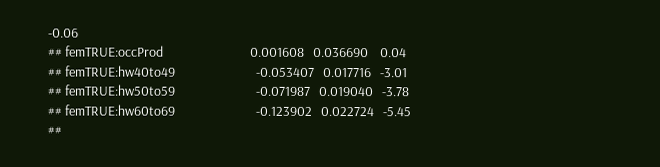-0.06
## femTRUE:occProd                             0.001608   0.036690    0.04
## femTRUE:hw40to49                           -0.053407   0.017716   -3.01
## femTRUE:hw50to59                           -0.071987   0.019040   -3.78
## femTRUE:hw60to69                           -0.123902   0.022724   -5.45
##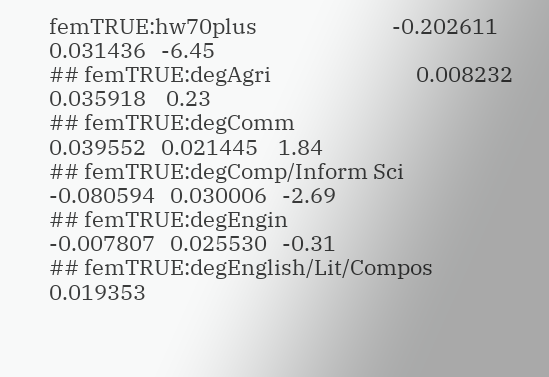femTRUE:hw70plus                           -0.202611   0.031436   -6.45
## femTRUE:degAgri                             0.008232   0.035918    0.23
## femTRUE:degComm                             0.039552   0.021445    1.84
## femTRUE:degComp/Inform Sci                 -0.080594   0.030006   -2.69
## femTRUE:degEngin                           -0.007807   0.025530   -0.31
## femTRUE:degEnglish/Lit/Compos               0.019353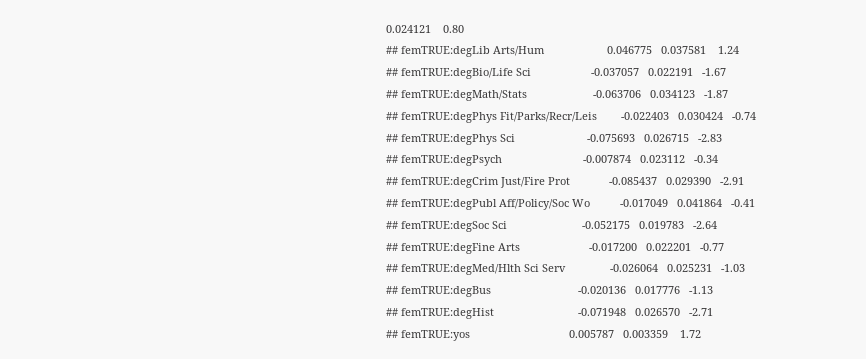0.024121    0.80
## femTRUE:degLib Arts/Hum                     0.046775   0.037581    1.24
## femTRUE:degBio/Life Sci                    -0.037057   0.022191   -1.67
## femTRUE:degMath/Stats                      -0.063706   0.034123   -1.87
## femTRUE:degPhys Fit/Parks/Recr/Leis        -0.022403   0.030424   -0.74
## femTRUE:degPhys Sci                        -0.075693   0.026715   -2.83
## femTRUE:degPsych                           -0.007874   0.023112   -0.34
## femTRUE:degCrim Just/Fire Prot             -0.085437   0.029390   -2.91
## femTRUE:degPubl Aff/Policy/Soc Wo          -0.017049   0.041864   -0.41
## femTRUE:degSoc Sci                         -0.052175   0.019783   -2.64
## femTRUE:degFine Arts                       -0.017200   0.022201   -0.77
## femTRUE:degMed/Hlth Sci Serv               -0.026064   0.025231   -1.03
## femTRUE:degBus                             -0.020136   0.017776   -1.13
## femTRUE:degHist                            -0.071948   0.026570   -2.71
## femTRUE:yos                                 0.005787   0.003359    1.72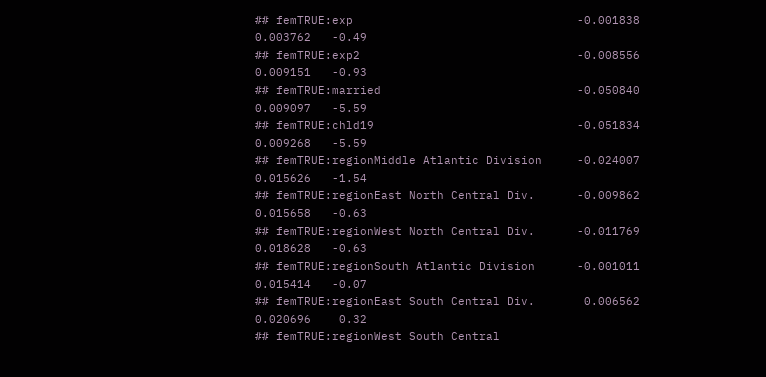## femTRUE:exp                                -0.001838   0.003762   -0.49
## femTRUE:exp2                               -0.008556   0.009151   -0.93
## femTRUE:married                            -0.050840   0.009097   -5.59
## femTRUE:chld19                             -0.051834   0.009268   -5.59
## femTRUE:regionMiddle Atlantic Division     -0.024007   0.015626   -1.54
## femTRUE:regionEast North Central Div.      -0.009862   0.015658   -0.63
## femTRUE:regionWest North Central Div.      -0.011769   0.018628   -0.63
## femTRUE:regionSouth Atlantic Division      -0.001011   0.015414   -0.07
## femTRUE:regionEast South Central Div.       0.006562   0.020696    0.32
## femTRUE:regionWest South Central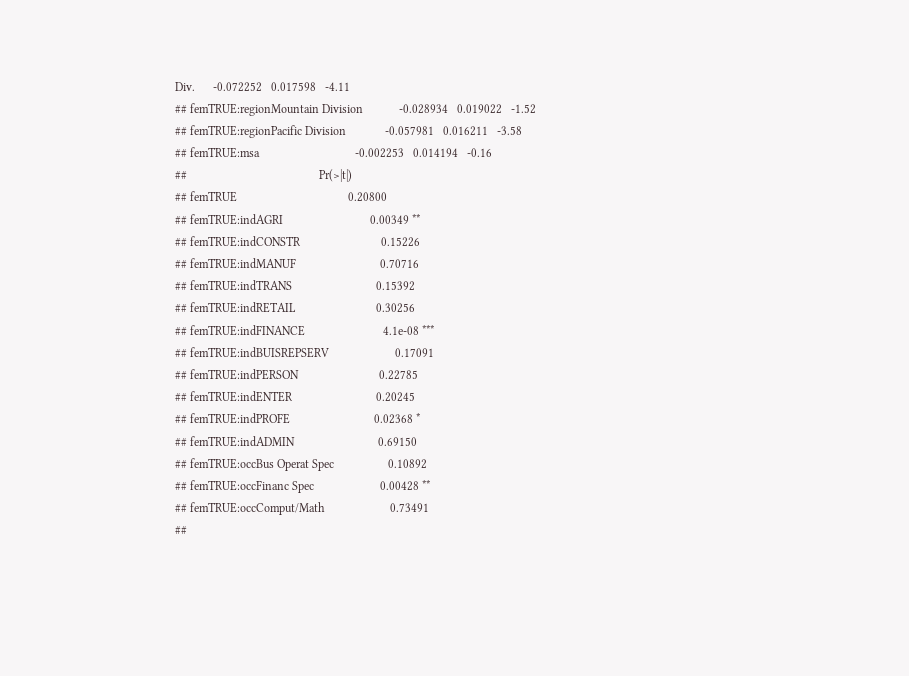Div.      -0.072252   0.017598   -4.11
## femTRUE:regionMountain Division            -0.028934   0.019022   -1.52
## femTRUE:regionPacific Division             -0.057981   0.016211   -3.58
## femTRUE:msa                                -0.002253   0.014194   -0.16
##                                            Pr(>|t|)
## femTRUE                                     0.20800
## femTRUE:indAGRI                             0.00349 **
## femTRUE:indCONSTR                           0.15226
## femTRUE:indMANUF                            0.70716
## femTRUE:indTRANS                            0.15392
## femTRUE:indRETAIL                           0.30256
## femTRUE:indFINANCE                          4.1e-08 ***
## femTRUE:indBUISREPSERV                      0.17091
## femTRUE:indPERSON                           0.22785
## femTRUE:indENTER                            0.20245
## femTRUE:indPROFE                            0.02368 *
## femTRUE:indADMIN                            0.69150
## femTRUE:occBus Operat Spec                  0.10892
## femTRUE:occFinanc Spec                      0.00428 **
## femTRUE:occComput/Math                      0.73491
##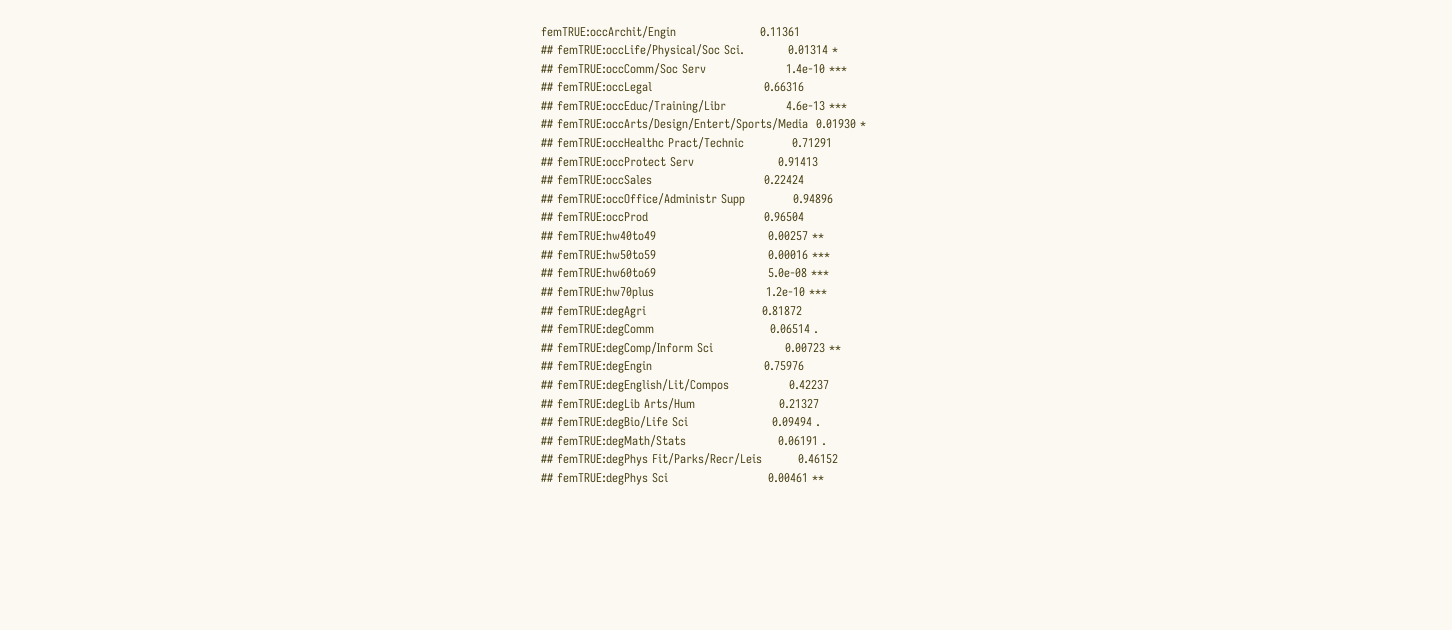femTRUE:occArchit/Engin                     0.11361
## femTRUE:occLife/Physical/Soc Sci.           0.01314 *
## femTRUE:occComm/Soc Serv                    1.4e-10 ***
## femTRUE:occLegal                            0.66316
## femTRUE:occEduc/Training/Libr               4.6e-13 ***
## femTRUE:occArts/Design/Entert/Sports/Media  0.01930 *
## femTRUE:occHealthc Pract/Technic            0.71291
## femTRUE:occProtect Serv                     0.91413
## femTRUE:occSales                            0.22424
## femTRUE:occOffice/Administr Supp            0.94896
## femTRUE:occProd                             0.96504
## femTRUE:hw40to49                            0.00257 **
## femTRUE:hw50to59                            0.00016 ***
## femTRUE:hw60to69                            5.0e-08 ***
## femTRUE:hw70plus                            1.2e-10 ***
## femTRUE:degAgri                             0.81872
## femTRUE:degComm                             0.06514 .
## femTRUE:degComp/Inform Sci                  0.00723 **
## femTRUE:degEngin                            0.75976
## femTRUE:degEnglish/Lit/Compos               0.42237
## femTRUE:degLib Arts/Hum                     0.21327
## femTRUE:degBio/Life Sci                     0.09494 .
## femTRUE:degMath/Stats                       0.06191 .
## femTRUE:degPhys Fit/Parks/Recr/Leis         0.46152
## femTRUE:degPhys Sci                         0.00461 **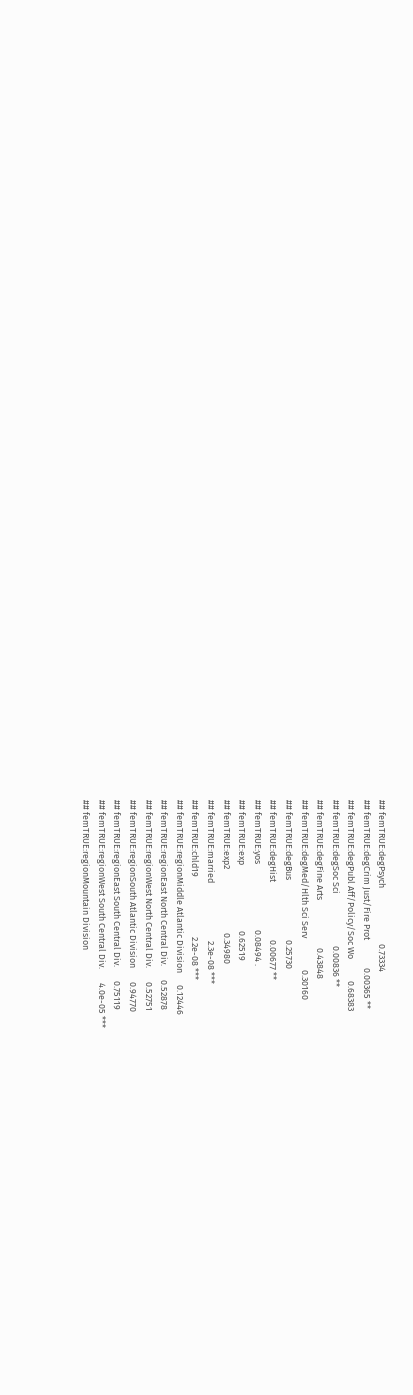## femTRUE:degPsych                            0.73334
## femTRUE:degCrim Just/Fire Prot              0.00365 **
## femTRUE:degPubl Aff/Policy/Soc Wo           0.68383
## femTRUE:degSoc Sci                          0.00836 **
## femTRUE:degFine Arts                        0.43848
## femTRUE:degMed/Hlth Sci Serv                0.30160
## femTRUE:degBus                              0.25730
## femTRUE:degHist                             0.00677 **
## femTRUE:yos                                 0.08494 .
## femTRUE:exp                                 0.62519
## femTRUE:exp2                                0.34980
## femTRUE:married                             2.3e-08 ***
## femTRUE:chld19                              2.2e-08 ***
## femTRUE:regionMiddle Atlantic Division      0.12446
## femTRUE:regionEast North Central Div.       0.52878
## femTRUE:regionWest North Central Div.       0.52751
## femTRUE:regionSouth Atlantic Division       0.94770
## femTRUE:regionEast South Central Div.       0.75119
## femTRUE:regionWest South Central Div.       4.0e-05 ***
## femTRUE:regionMountain Division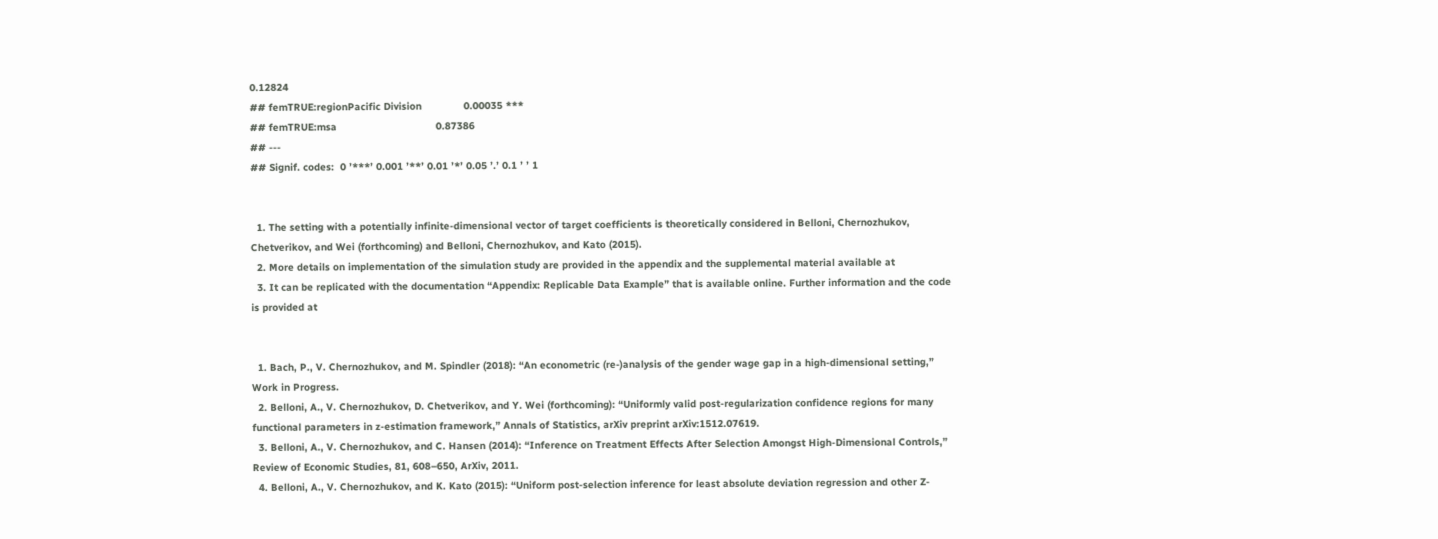0.12824
## femTRUE:regionPacific Division              0.00035 ***
## femTRUE:msa                                 0.87386
## ---
## Signif. codes:  0 ’***’ 0.001 ’**’ 0.01 ’*’ 0.05 ’.’ 0.1 ’ ’ 1


  1. The setting with a potentially infinite-dimensional vector of target coefficients is theoretically considered in Belloni, Chernozhukov, Chetverikov, and Wei (forthcoming) and Belloni, Chernozhukov, and Kato (2015).
  2. More details on implementation of the simulation study are provided in the appendix and the supplemental material available at
  3. It can be replicated with the documentation “Appendix: Replicable Data Example” that is available online. Further information and the code is provided at


  1. Bach, P., V. Chernozhukov, and M. Spindler (2018): “An econometric (re-)analysis of the gender wage gap in a high-dimensional setting,” Work in Progress.
  2. Belloni, A., V. Chernozhukov, D. Chetverikov, and Y. Wei (forthcoming): “Uniformly valid post-regularization confidence regions for many functional parameters in z-estimation framework,” Annals of Statistics, arXiv preprint arXiv:1512.07619.
  3. Belloni, A., V. Chernozhukov, and C. Hansen (2014): “Inference on Treatment Effects After Selection Amongst High-Dimensional Controls,” Review of Economic Studies, 81, 608–650, ArXiv, 2011.
  4. Belloni, A., V. Chernozhukov, and K. Kato (2015): “Uniform post-selection inference for least absolute deviation regression and other Z-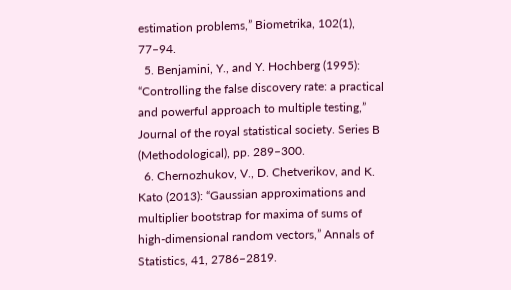estimation problems,” Biometrika, 102(1), 77–94.
  5. Benjamini, Y., and Y. Hochberg (1995): “Controlling the false discovery rate: a practical and powerful approach to multiple testing,” Journal of the royal statistical society. Series B (Methodological), pp. 289–300.
  6. Chernozhukov, V., D. Chetverikov, and K. Kato (2013): “Gaussian approximations and multiplier bootstrap for maxima of sums of high-dimensional random vectors,” Annals of Statistics, 41, 2786–2819.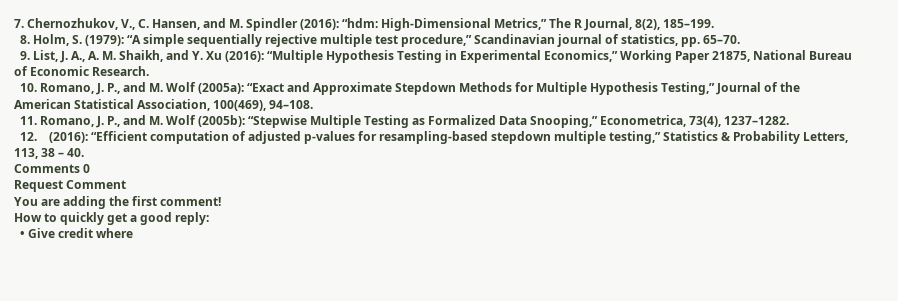7. Chernozhukov, V., C. Hansen, and M. Spindler (2016): “hdm: High-Dimensional Metrics,” The R Journal, 8(2), 185–199.
  8. Holm, S. (1979): “A simple sequentially rejective multiple test procedure,” Scandinavian journal of statistics, pp. 65–70.
  9. List, J. A., A. M. Shaikh, and Y. Xu (2016): “Multiple Hypothesis Testing in Experimental Economics,” Working Paper 21875, National Bureau of Economic Research.
  10. Romano, J. P., and M. Wolf (2005a): “Exact and Approximate Stepdown Methods for Multiple Hypothesis Testing,” Journal of the American Statistical Association, 100(469), 94–108.
  11. Romano, J. P., and M. Wolf (2005b): “Stepwise Multiple Testing as Formalized Data Snooping,” Econometrica, 73(4), 1237–1282.
  12.    (2016): “Efficient computation of adjusted p-values for resampling-based stepdown multiple testing,” Statistics & Probability Letters, 113, 38 – 40.
Comments 0
Request Comment
You are adding the first comment!
How to quickly get a good reply:
  • Give credit where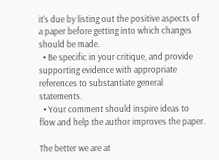it’s due by listing out the positive aspects of a paper before getting into which changes should be made.
  • Be specific in your critique, and provide supporting evidence with appropriate references to substantiate general statements.
  • Your comment should inspire ideas to flow and help the author improves the paper.

The better we are at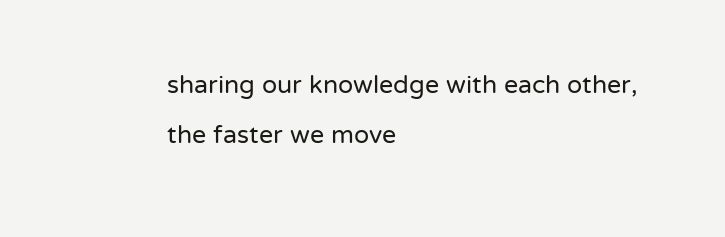sharing our knowledge with each other, the faster we move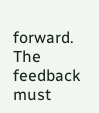forward.
The feedback must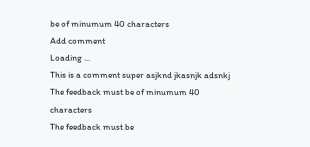be of minumum 40 characters
Add comment
Loading ...
This is a comment super asjknd jkasnjk adsnkj
The feedback must be of minumum 40 characters
The feedback must be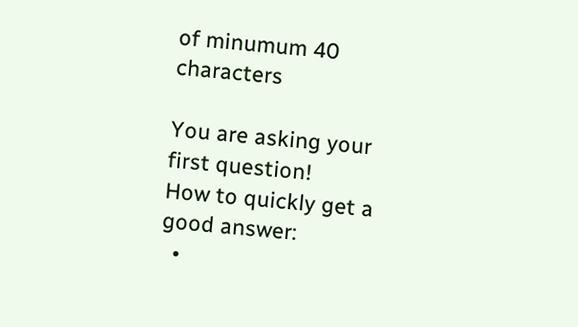of minumum 40 characters

You are asking your first question!
How to quickly get a good answer:
  •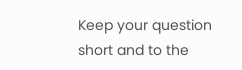Keep your question short and to the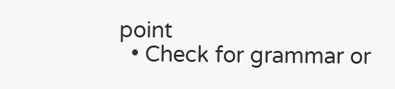point
  • Check for grammar or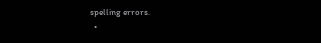spelling errors.
  •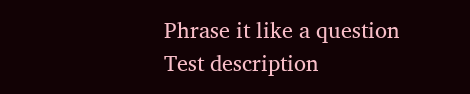Phrase it like a question
Test description